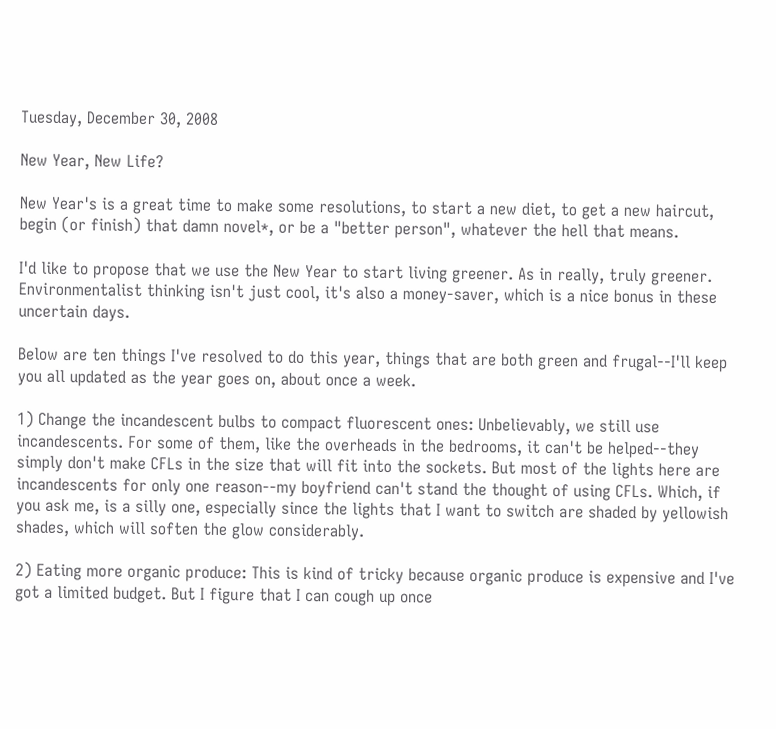Tuesday, December 30, 2008

New Year, New Life?

New Year's is a great time to make some resolutions, to start a new diet, to get a new haircut, begin (or finish) that damn novel*, or be a "better person", whatever the hell that means.

I'd like to propose that we use the New Year to start living greener. As in really, truly greener. Environmentalist thinking isn't just cool, it's also a money-saver, which is a nice bonus in these uncertain days.

Below are ten things I've resolved to do this year, things that are both green and frugal--I'll keep you all updated as the year goes on, about once a week.

1) Change the incandescent bulbs to compact fluorescent ones: Unbelievably, we still use incandescents. For some of them, like the overheads in the bedrooms, it can't be helped--they simply don't make CFLs in the size that will fit into the sockets. But most of the lights here are incandescents for only one reason--my boyfriend can't stand the thought of using CFLs. Which, if you ask me, is a silly one, especially since the lights that I want to switch are shaded by yellowish shades, which will soften the glow considerably.

2) Eating more organic produce: This is kind of tricky because organic produce is expensive and I've got a limited budget. But I figure that I can cough up once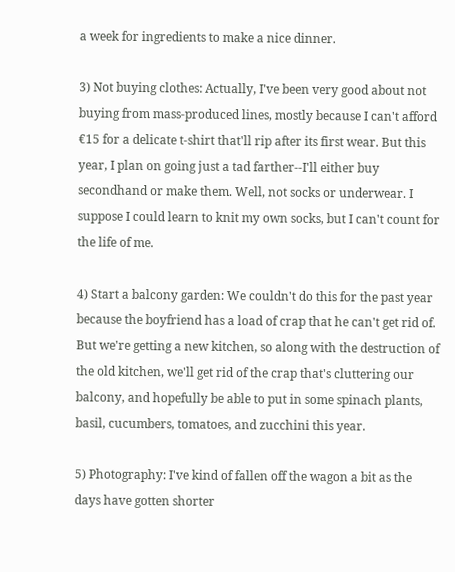a week for ingredients to make a nice dinner.

3) Not buying clothes: Actually, I've been very good about not buying from mass-produced lines, mostly because I can't afford €15 for a delicate t-shirt that'll rip after its first wear. But this year, I plan on going just a tad farther--I'll either buy secondhand or make them. Well, not socks or underwear. I suppose I could learn to knit my own socks, but I can't count for the life of me.

4) Start a balcony garden: We couldn't do this for the past year because the boyfriend has a load of crap that he can't get rid of. But we're getting a new kitchen, so along with the destruction of the old kitchen, we'll get rid of the crap that's cluttering our balcony, and hopefully be able to put in some spinach plants, basil, cucumbers, tomatoes, and zucchini this year.

5) Photography: I've kind of fallen off the wagon a bit as the days have gotten shorter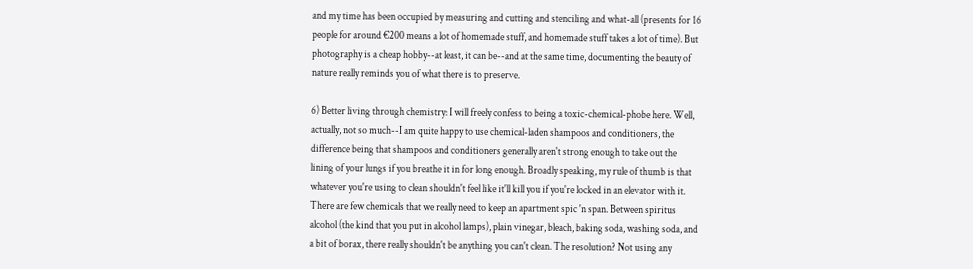and my time has been occupied by measuring and cutting and stenciling and what-all (presents for 16 people for around €200 means a lot of homemade stuff, and homemade stuff takes a lot of time). But photography is a cheap hobby--at least, it can be--and at the same time, documenting the beauty of nature really reminds you of what there is to preserve.

6) Better living through chemistry: I will freely confess to being a toxic-chemical-phobe here. Well, actually, not so much--I am quite happy to use chemical-laden shampoos and conditioners, the difference being that shampoos and conditioners generally aren't strong enough to take out the lining of your lungs if you breathe it in for long enough. Broadly speaking, my rule of thumb is that whatever you're using to clean shouldn't feel like it'll kill you if you're locked in an elevator with it. There are few chemicals that we really need to keep an apartment spic 'n span. Between spiritus alcohol (the kind that you put in alcohol lamps), plain vinegar, bleach, baking soda, washing soda, and a bit of borax, there really shouldn't be anything you can't clean. The resolution? Not using any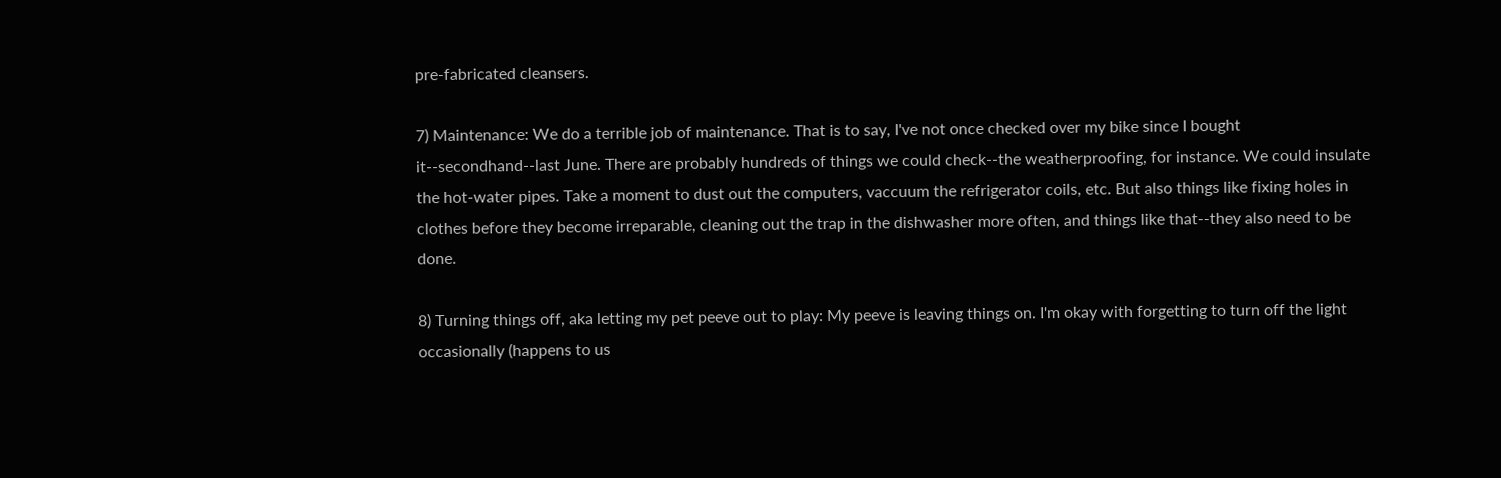pre-fabricated cleansers.

7) Maintenance: We do a terrible job of maintenance. That is to say, I've not once checked over my bike since I bought it--secondhand--last June. There are probably hundreds of things we could check--the weatherproofing, for instance. We could insulate the hot-water pipes. Take a moment to dust out the computers, vaccuum the refrigerator coils, etc. But also things like fixing holes in clothes before they become irreparable, cleaning out the trap in the dishwasher more often, and things like that--they also need to be done.

8) Turning things off, aka letting my pet peeve out to play: My peeve is leaving things on. I'm okay with forgetting to turn off the light occasionally (happens to us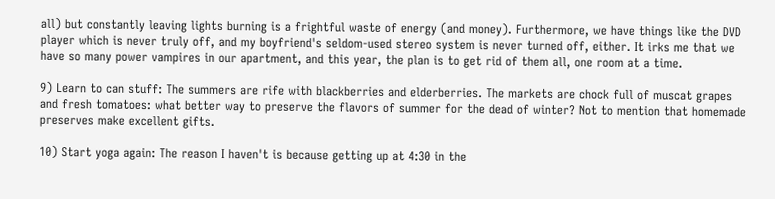all) but constantly leaving lights burning is a frightful waste of energy (and money). Furthermore, we have things like the DVD player which is never truly off, and my boyfriend's seldom-used stereo system is never turned off, either. It irks me that we have so many power vampires in our apartment, and this year, the plan is to get rid of them all, one room at a time.

9) Learn to can stuff: The summers are rife with blackberries and elderberries. The markets are chock full of muscat grapes and fresh tomatoes: what better way to preserve the flavors of summer for the dead of winter? Not to mention that homemade preserves make excellent gifts.

10) Start yoga again: The reason I haven't is because getting up at 4:30 in the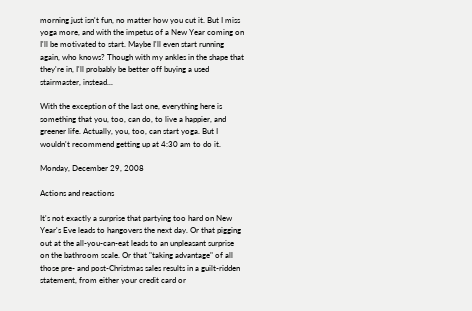morning just isn't fun, no matter how you cut it. But I miss yoga more, and with the impetus of a New Year coming on I'll be motivated to start. Maybe I'll even start running again, who knows? Though with my ankles in the shape that they're in, I'll probably be better off buying a used stairmaster, instead...

With the exception of the last one, everything here is something that you, too, can do, to live a happier, and greener life. Actually, you, too, can start yoga. But I wouldn't recommend getting up at 4:30 am to do it.

Monday, December 29, 2008

Actions and reactions

It's not exactly a surprise that partying too hard on New Year's Eve leads to hangovers the next day. Or that pigging out at the all-you-can-eat leads to an unpleasant surprise on the bathroom scale. Or that "taking advantage" of all those pre- and post-Christmas sales results in a guilt-ridden statement, from either your credit card or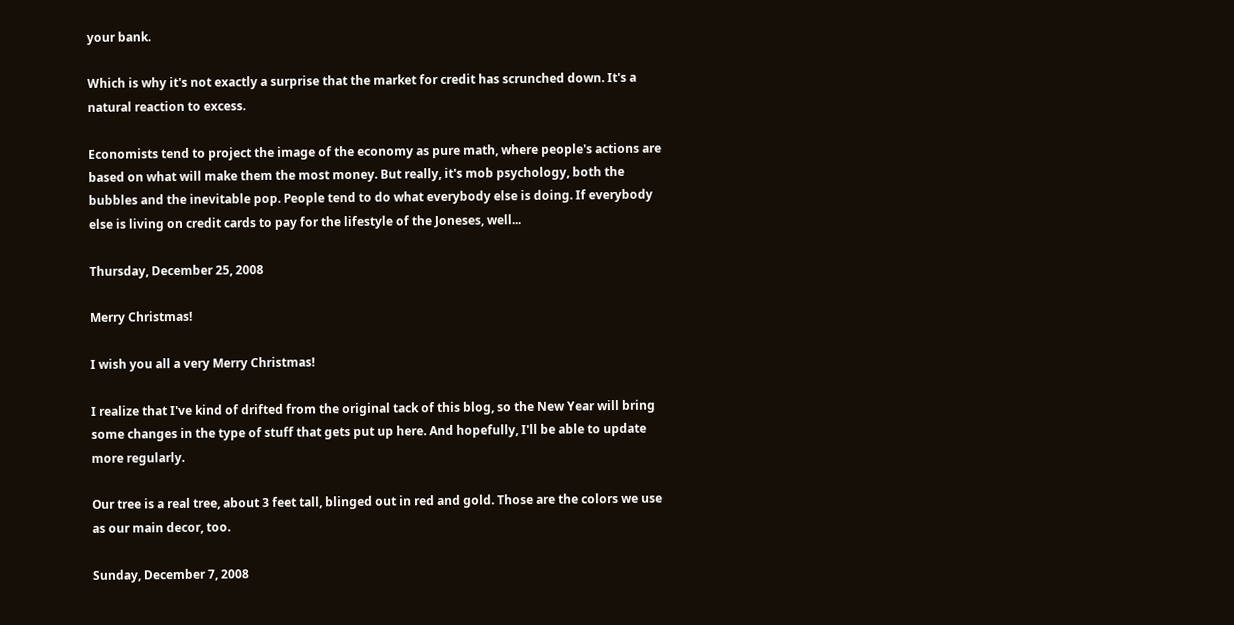your bank.

Which is why it's not exactly a surprise that the market for credit has scrunched down. It's a natural reaction to excess.

Economists tend to project the image of the economy as pure math, where people's actions are based on what will make them the most money. But really, it's mob psychology, both the bubbles and the inevitable pop. People tend to do what everybody else is doing. If everybody else is living on credit cards to pay for the lifestyle of the Joneses, well...

Thursday, December 25, 2008

Merry Christmas!

I wish you all a very Merry Christmas!

I realize that I've kind of drifted from the original tack of this blog, so the New Year will bring some changes in the type of stuff that gets put up here. And hopefully, I'll be able to update more regularly.

Our tree is a real tree, about 3 feet tall, blinged out in red and gold. Those are the colors we use as our main decor, too.

Sunday, December 7, 2008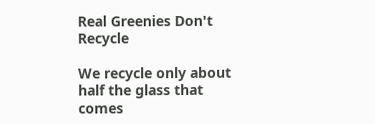Real Greenies Don't Recycle

We recycle only about half the glass that comes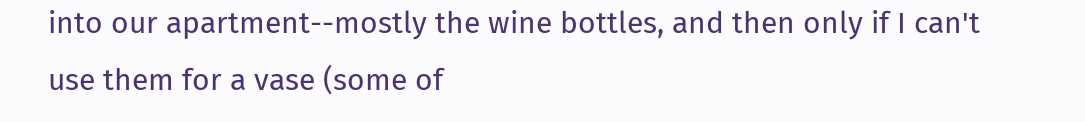into our apartment--mostly the wine bottles, and then only if I can't use them for a vase (some of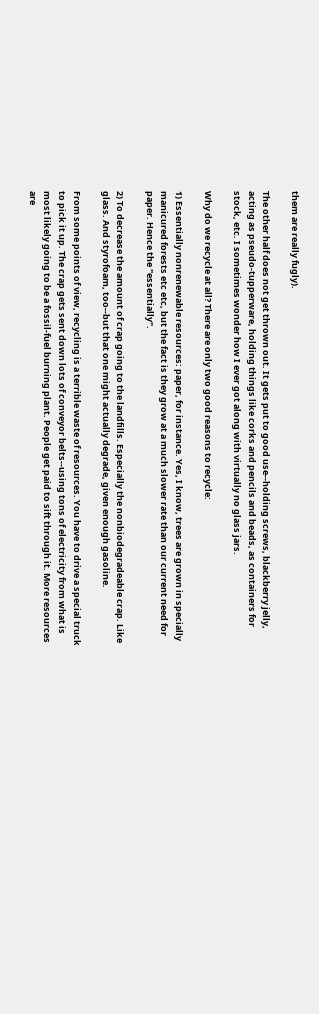them are really fugly).

The other half does not get thrown out. It gets put to good use--holding screws, blackberry jelly, acting as pseudo-tupperware, holding things like corks and pencils and beads, as containers for stock, etc. I sometimes wonder how I ever got along with virtually no glass jars.

Why do we recycle at all? There are only two good reasons to recycle:

1) Essentially nonrenewable resources: paper, for instance. Yes, I know, trees are grown in specially manicured forests etc etc, but the fact is they grow at a much slower rate than our current need for paper. Hence the "essentially".

2) To decrease the amount of crap going to the landfills. Especially the nonbiodegradeable crap. Like glass. And styrofoam, too--but that one might actually degrade, given enough gasoline.

From some points of view, recycling is a terrible waste of resources. You have to drive a special truck to pick it up. The crap gets sent down lots of conveyor belts--using tons of electricity from what is most likely going to be a fossil-fuel burning plant. People get paid to sift through it. More resources are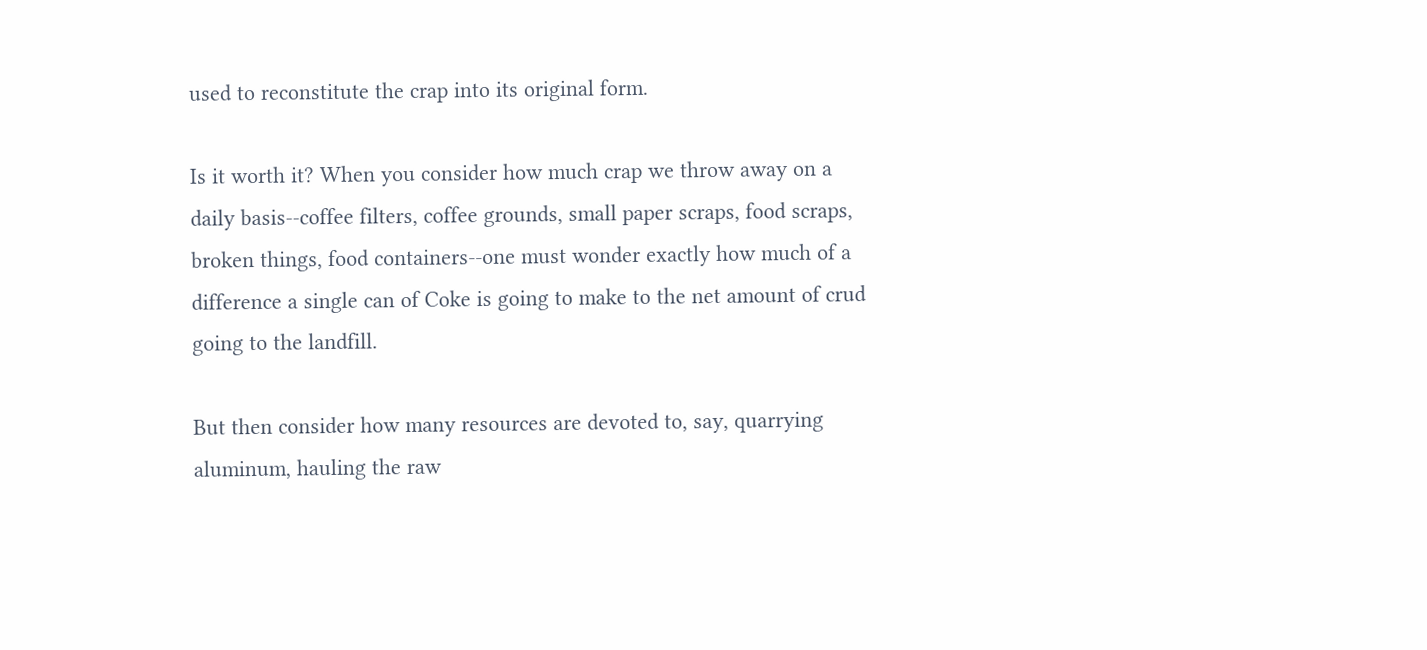used to reconstitute the crap into its original form.

Is it worth it? When you consider how much crap we throw away on a daily basis--coffee filters, coffee grounds, small paper scraps, food scraps, broken things, food containers--one must wonder exactly how much of a difference a single can of Coke is going to make to the net amount of crud going to the landfill.

But then consider how many resources are devoted to, say, quarrying aluminum, hauling the raw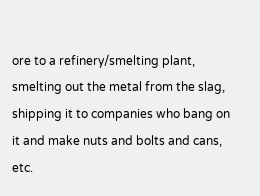ore to a refinery/smelting plant, smelting out the metal from the slag, shipping it to companies who bang on it and make nuts and bolts and cans, etc.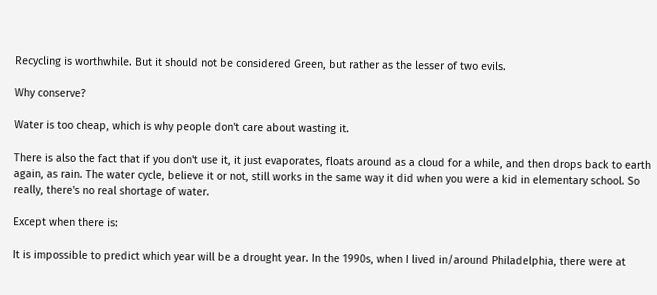Recycling is worthwhile. But it should not be considered Green, but rather as the lesser of two evils.

Why conserve?

Water is too cheap, which is why people don't care about wasting it.

There is also the fact that if you don't use it, it just evaporates, floats around as a cloud for a while, and then drops back to earth again, as rain. The water cycle, believe it or not, still works in the same way it did when you were a kid in elementary school. So really, there's no real shortage of water.

Except when there is:

It is impossible to predict which year will be a drought year. In the 1990s, when I lived in/around Philadelphia, there were at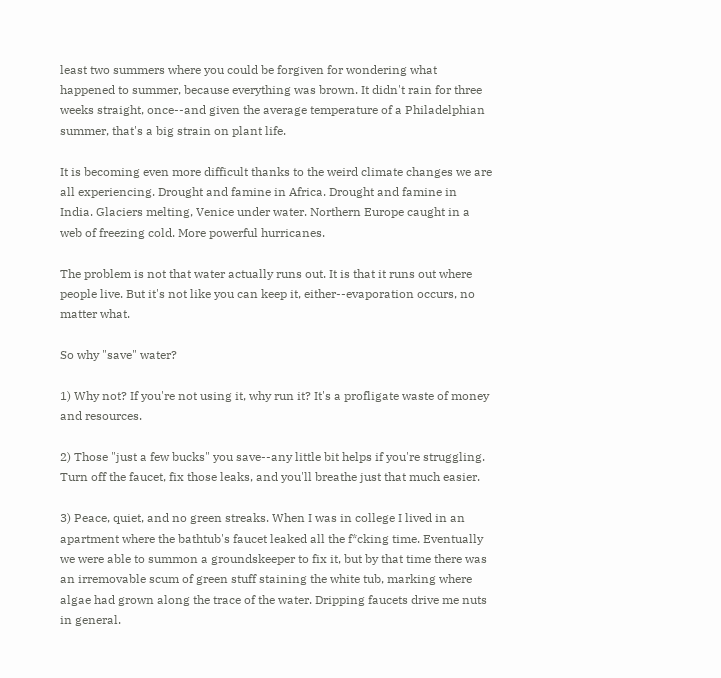least two summers where you could be forgiven for wondering what happened to summer, because everything was brown. It didn't rain for three weeks straight, once--and given the average temperature of a Philadelphian summer, that's a big strain on plant life.

It is becoming even more difficult thanks to the weird climate changes we are all experiencing. Drought and famine in Africa. Drought and famine in India. Glaciers melting, Venice under water. Northern Europe caught in a web of freezing cold. More powerful hurricanes.

The problem is not that water actually runs out. It is that it runs out where people live. But it's not like you can keep it, either--evaporation occurs, no matter what.

So why "save" water?

1) Why not? If you're not using it, why run it? It's a profligate waste of money and resources.

2) Those "just a few bucks" you save--any little bit helps if you're struggling. Turn off the faucet, fix those leaks, and you'll breathe just that much easier.

3) Peace, quiet, and no green streaks. When I was in college I lived in an apartment where the bathtub's faucet leaked all the f*cking time. Eventually we were able to summon a groundskeeper to fix it, but by that time there was an irremovable scum of green stuff staining the white tub, marking where algae had grown along the trace of the water. Dripping faucets drive me nuts in general.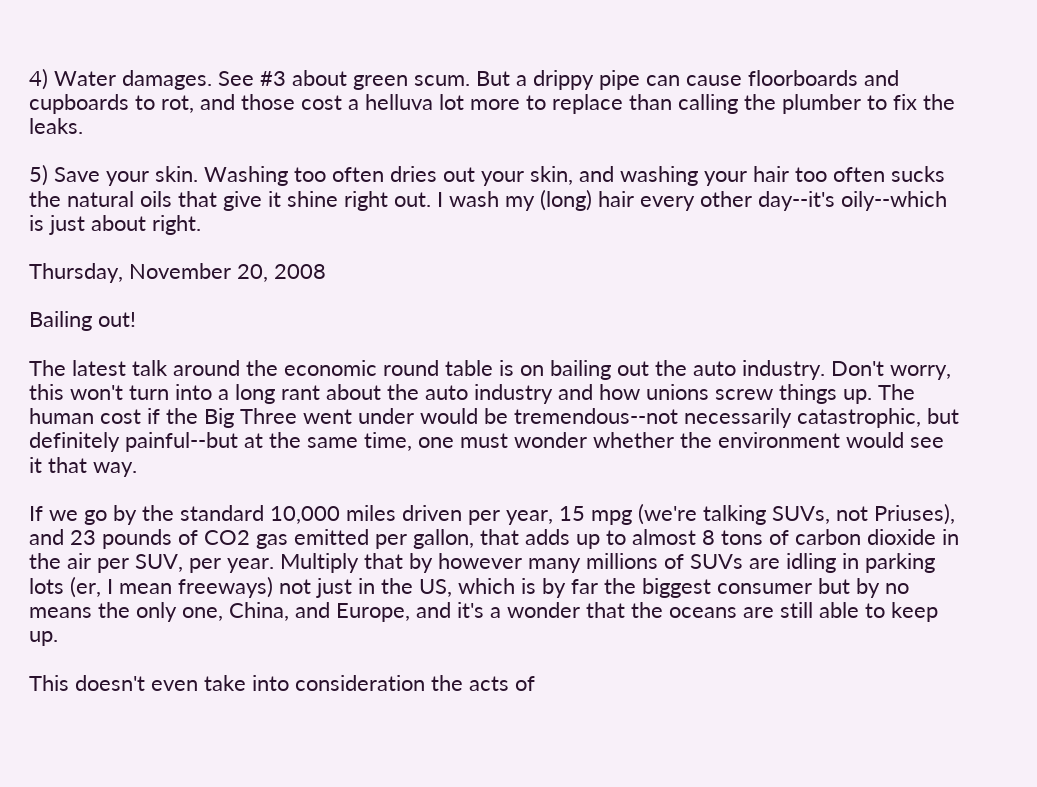4) Water damages. See #3 about green scum. But a drippy pipe can cause floorboards and cupboards to rot, and those cost a helluva lot more to replace than calling the plumber to fix the leaks.

5) Save your skin. Washing too often dries out your skin, and washing your hair too often sucks the natural oils that give it shine right out. I wash my (long) hair every other day--it's oily--which is just about right.

Thursday, November 20, 2008

Bailing out!

The latest talk around the economic round table is on bailing out the auto industry. Don't worry, this won't turn into a long rant about the auto industry and how unions screw things up. The human cost if the Big Three went under would be tremendous--not necessarily catastrophic, but definitely painful--but at the same time, one must wonder whether the environment would see it that way.

If we go by the standard 10,000 miles driven per year, 15 mpg (we're talking SUVs, not Priuses), and 23 pounds of CO2 gas emitted per gallon, that adds up to almost 8 tons of carbon dioxide in the air per SUV, per year. Multiply that by however many millions of SUVs are idling in parking lots (er, I mean freeways) not just in the US, which is by far the biggest consumer but by no means the only one, China, and Europe, and it's a wonder that the oceans are still able to keep up.

This doesn't even take into consideration the acts of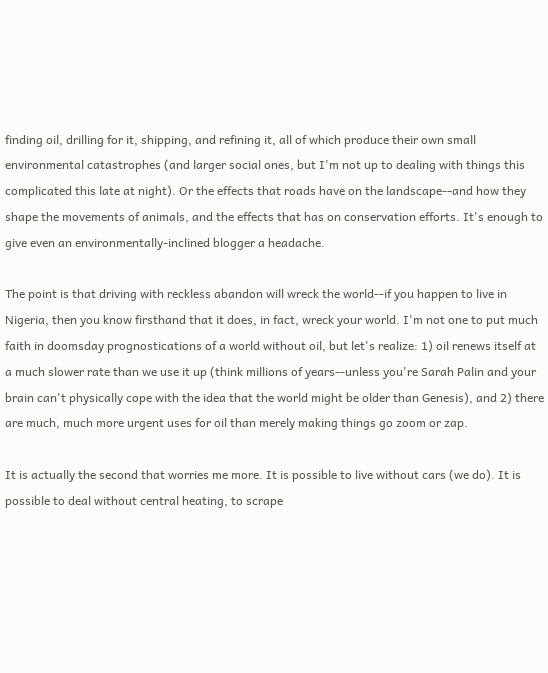finding oil, drilling for it, shipping, and refining it, all of which produce their own small environmental catastrophes (and larger social ones, but I'm not up to dealing with things this complicated this late at night). Or the effects that roads have on the landscape--and how they shape the movements of animals, and the effects that has on conservation efforts. It's enough to give even an environmentally-inclined blogger a headache.

The point is that driving with reckless abandon will wreck the world--if you happen to live in Nigeria, then you know firsthand that it does, in fact, wreck your world. I'm not one to put much faith in doomsday prognostications of a world without oil, but let's realize: 1) oil renews itself at a much slower rate than we use it up (think millions of years--unless you're Sarah Palin and your brain can't physically cope with the idea that the world might be older than Genesis), and 2) there are much, much more urgent uses for oil than merely making things go zoom or zap.

It is actually the second that worries me more. It is possible to live without cars (we do). It is possible to deal without central heating, to scrape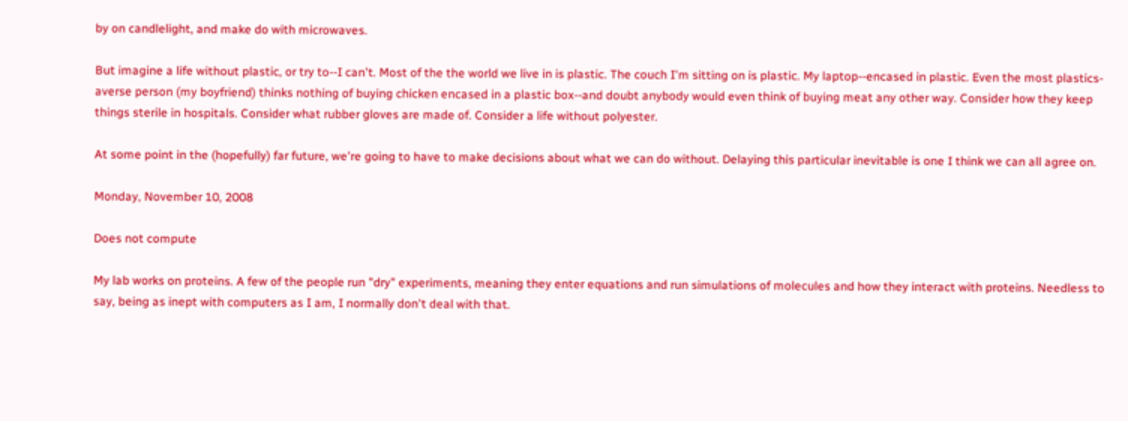by on candlelight, and make do with microwaves.

But imagine a life without plastic, or try to--I can't. Most of the the world we live in is plastic. The couch I'm sitting on is plastic. My laptop--encased in plastic. Even the most plastics-averse person (my boyfriend) thinks nothing of buying chicken encased in a plastic box--and doubt anybody would even think of buying meat any other way. Consider how they keep things sterile in hospitals. Consider what rubber gloves are made of. Consider a life without polyester.

At some point in the (hopefully) far future, we're going to have to make decisions about what we can do without. Delaying this particular inevitable is one I think we can all agree on.

Monday, November 10, 2008

Does not compute

My lab works on proteins. A few of the people run "dry" experiments, meaning they enter equations and run simulations of molecules and how they interact with proteins. Needless to say, being as inept with computers as I am, I normally don't deal with that.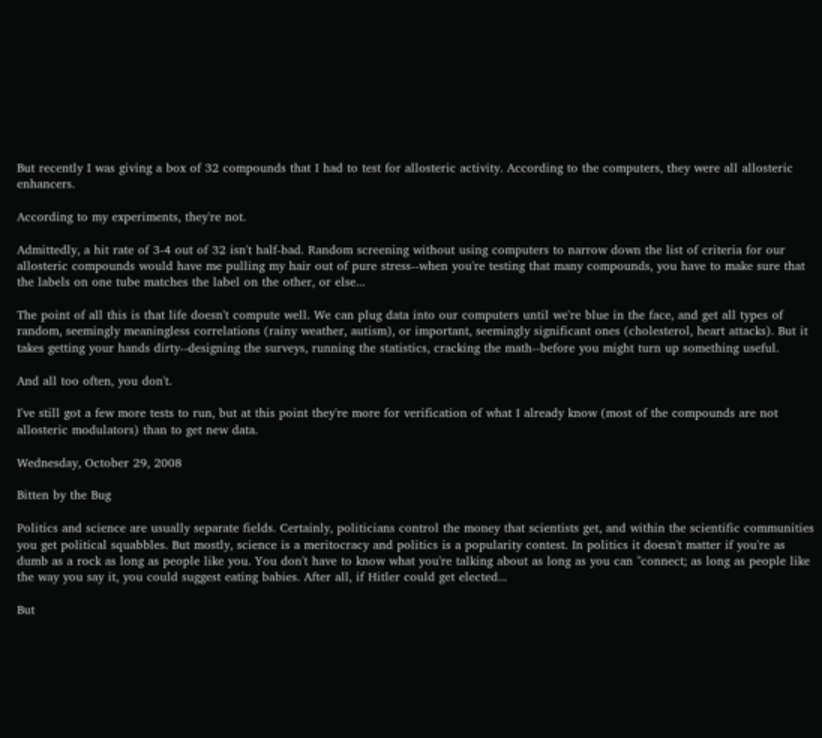But recently I was giving a box of 32 compounds that I had to test for allosteric activity. According to the computers, they were all allosteric enhancers.

According to my experiments, they're not.

Admittedly, a hit rate of 3-4 out of 32 isn't half-bad. Random screening without using computers to narrow down the list of criteria for our allosteric compounds would have me pulling my hair out of pure stress--when you're testing that many compounds, you have to make sure that the labels on one tube matches the label on the other, or else...

The point of all this is that life doesn't compute well. We can plug data into our computers until we're blue in the face, and get all types of random, seemingly meaningless correlations (rainy weather, autism), or important, seemingly significant ones (cholesterol, heart attacks). But it takes getting your hands dirty--designing the surveys, running the statistics, cracking the math--before you might turn up something useful.

And all too often, you don't.

I've still got a few more tests to run, but at this point they're more for verification of what I already know (most of the compounds are not allosteric modulators) than to get new data.

Wednesday, October 29, 2008

Bitten by the Bug

Politics and science are usually separate fields. Certainly, politicians control the money that scientists get, and within the scientific communities you get political squabbles. But mostly, science is a meritocracy and politics is a popularity contest. In politics it doesn't matter if you're as dumb as a rock as long as people like you. You don't have to know what you're talking about as long as you can "connect; as long as people like the way you say it, you could suggest eating babies. After all, if Hitler could get elected...

But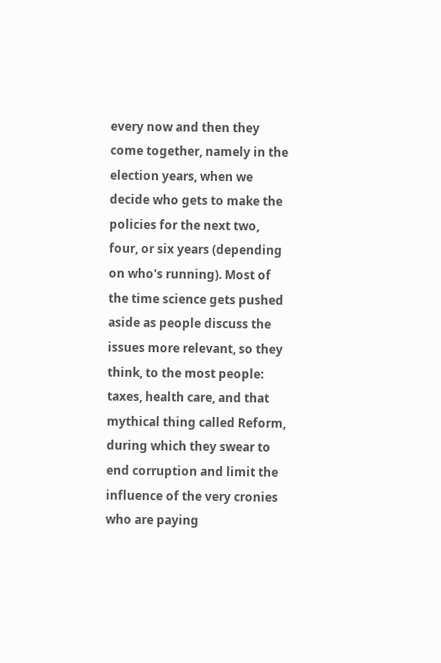every now and then they come together, namely in the election years, when we decide who gets to make the policies for the next two, four, or six years (depending on who's running). Most of the time science gets pushed aside as people discuss the issues more relevant, so they think, to the most people: taxes, health care, and that mythical thing called Reform, during which they swear to end corruption and limit the influence of the very cronies who are paying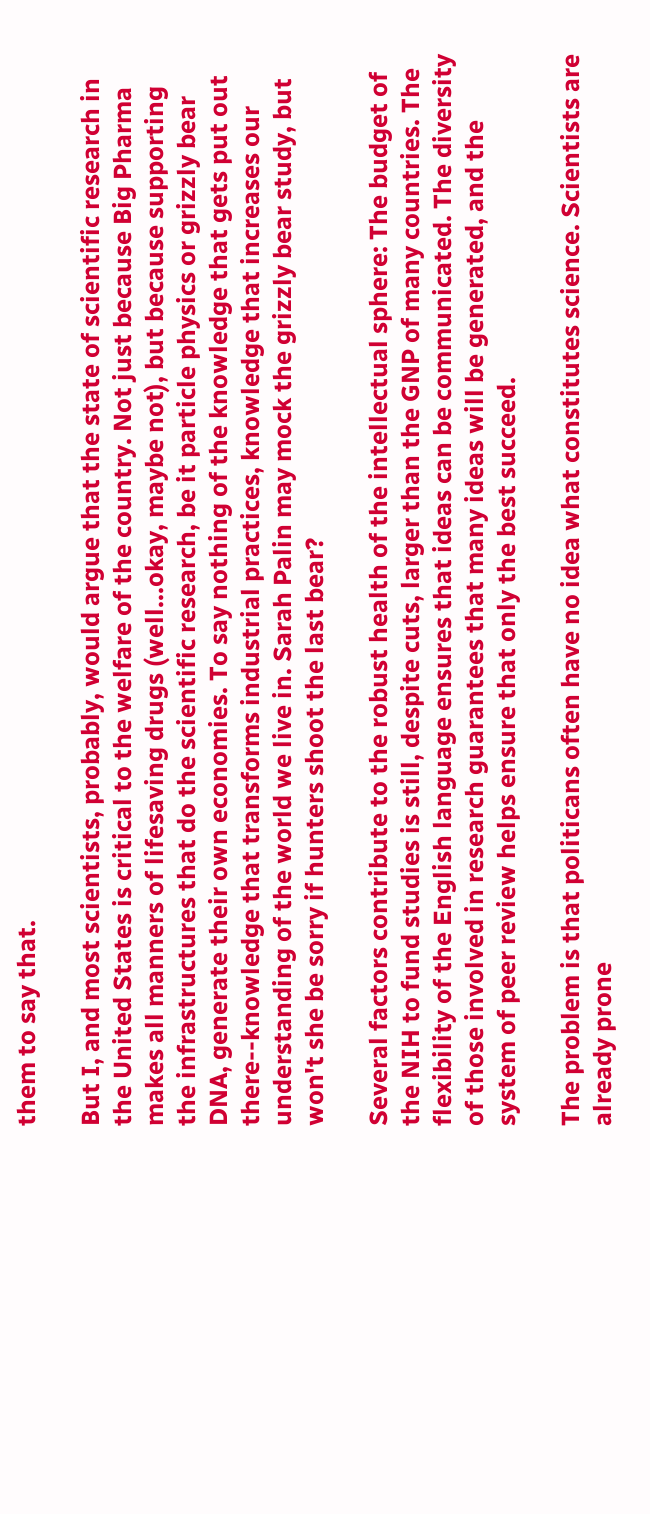them to say that.

But I, and most scientists, probably, would argue that the state of scientific research in the United States is critical to the welfare of the country. Not just because Big Pharma makes all manners of lifesaving drugs (well...okay, maybe not), but because supporting the infrastructures that do the scientific research, be it particle physics or grizzly bear DNA, generate their own economies. To say nothing of the knowledge that gets put out there--knowledge that transforms industrial practices, knowledge that increases our understanding of the world we live in. Sarah Palin may mock the grizzly bear study, but won't she be sorry if hunters shoot the last bear?

Several factors contribute to the robust health of the intellectual sphere: The budget of the NIH to fund studies is still, despite cuts, larger than the GNP of many countries. The flexibility of the English language ensures that ideas can be communicated. The diversity of those involved in research guarantees that many ideas will be generated, and the system of peer review helps ensure that only the best succeed.

The problem is that politicans often have no idea what constitutes science. Scientists are already prone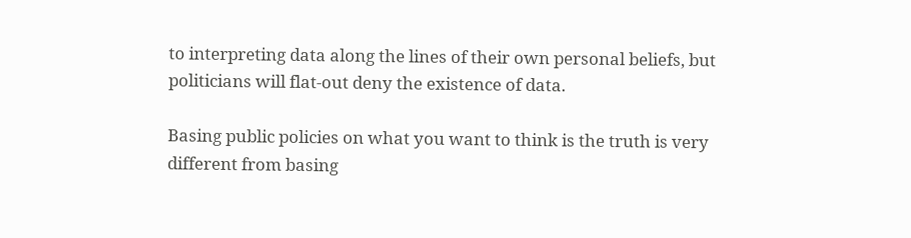to interpreting data along the lines of their own personal beliefs, but politicians will flat-out deny the existence of data.

Basing public policies on what you want to think is the truth is very different from basing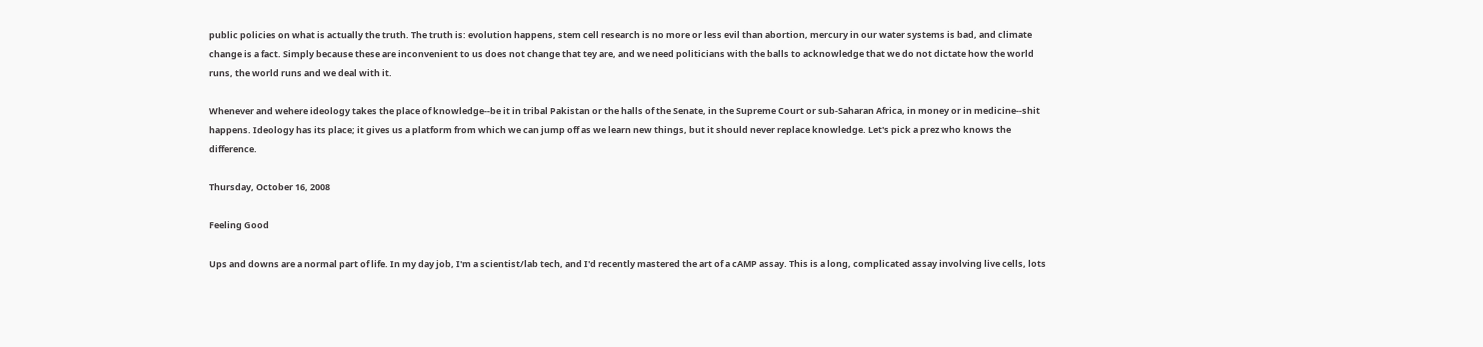public policies on what is actually the truth. The truth is: evolution happens, stem cell research is no more or less evil than abortion, mercury in our water systems is bad, and climate change is a fact. Simply because these are inconvenient to us does not change that tey are, and we need politicians with the balls to acknowledge that we do not dictate how the world runs, the world runs and we deal with it.

Whenever and wehere ideology takes the place of knowledge--be it in tribal Pakistan or the halls of the Senate, in the Supreme Court or sub-Saharan Africa, in money or in medicine--shit happens. Ideology has its place; it gives us a platform from which we can jump off as we learn new things, but it should never replace knowledge. Let's pick a prez who knows the difference.

Thursday, October 16, 2008

Feeling Good

Ups and downs are a normal part of life. In my day job, I'm a scientist/lab tech, and I'd recently mastered the art of a cAMP assay. This is a long, complicated assay involving live cells, lots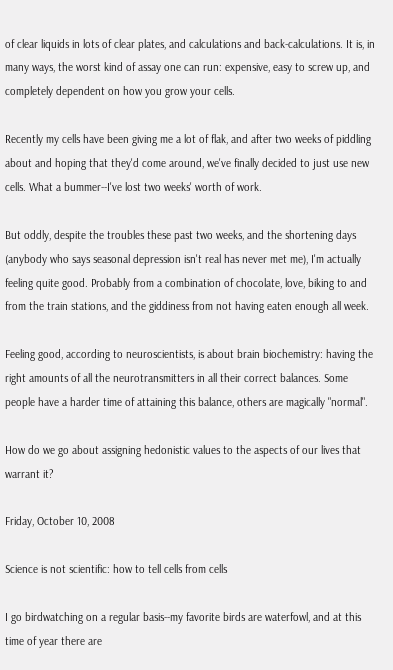of clear liquids in lots of clear plates, and calculations and back-calculations. It is, in many ways, the worst kind of assay one can run: expensive, easy to screw up, and completely dependent on how you grow your cells.

Recently my cells have been giving me a lot of flak, and after two weeks of piddling about and hoping that they'd come around, we've finally decided to just use new cells. What a bummer--I've lost two weeks' worth of work.

But oddly, despite the troubles these past two weeks, and the shortening days (anybody who says seasonal depression isn't real has never met me), I'm actually feeling quite good. Probably from a combination of chocolate, love, biking to and from the train stations, and the giddiness from not having eaten enough all week.

Feeling good, according to neuroscientists, is about brain biochemistry: having the right amounts of all the neurotransmitters in all their correct balances. Some people have a harder time of attaining this balance, others are magically "normal".

How do we go about assigning hedonistic values to the aspects of our lives that warrant it?

Friday, October 10, 2008

Science is not scientific: how to tell cells from cells

I go birdwatching on a regular basis--my favorite birds are waterfowl, and at this time of year there are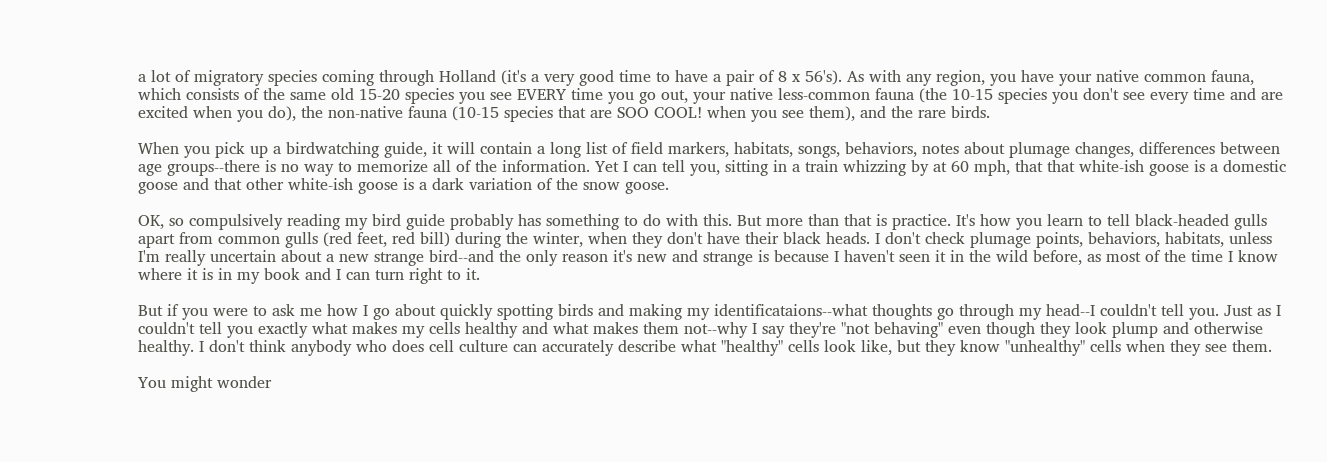a lot of migratory species coming through Holland (it's a very good time to have a pair of 8 x 56's). As with any region, you have your native common fauna, which consists of the same old 15-20 species you see EVERY time you go out, your native less-common fauna (the 10-15 species you don't see every time and are excited when you do), the non-native fauna (10-15 species that are SOO COOL! when you see them), and the rare birds.

When you pick up a birdwatching guide, it will contain a long list of field markers, habitats, songs, behaviors, notes about plumage changes, differences between age groups--there is no way to memorize all of the information. Yet I can tell you, sitting in a train whizzing by at 60 mph, that that white-ish goose is a domestic goose and that other white-ish goose is a dark variation of the snow goose.

OK, so compulsively reading my bird guide probably has something to do with this. But more than that is practice. It's how you learn to tell black-headed gulls apart from common gulls (red feet, red bill) during the winter, when they don't have their black heads. I don't check plumage points, behaviors, habitats, unless I'm really uncertain about a new strange bird--and the only reason it's new and strange is because I haven't seen it in the wild before, as most of the time I know where it is in my book and I can turn right to it.

But if you were to ask me how I go about quickly spotting birds and making my identificataions--what thoughts go through my head--I couldn't tell you. Just as I couldn't tell you exactly what makes my cells healthy and what makes them not--why I say they're "not behaving" even though they look plump and otherwise healthy. I don't think anybody who does cell culture can accurately describe what "healthy" cells look like, but they know "unhealthy" cells when they see them.

You might wonder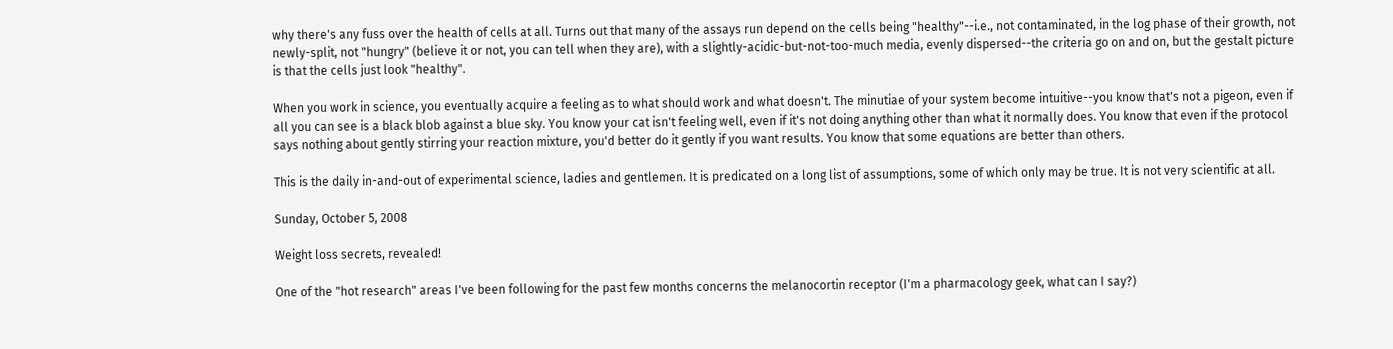why there's any fuss over the health of cells at all. Turns out that many of the assays run depend on the cells being "healthy"--i.e., not contaminated, in the log phase of their growth, not newly-split, not "hungry" (believe it or not, you can tell when they are), with a slightly-acidic-but-not-too-much media, evenly dispersed--the criteria go on and on, but the gestalt picture is that the cells just look "healthy".

When you work in science, you eventually acquire a feeling as to what should work and what doesn't. The minutiae of your system become intuitive--you know that's not a pigeon, even if all you can see is a black blob against a blue sky. You know your cat isn't feeling well, even if it's not doing anything other than what it normally does. You know that even if the protocol says nothing about gently stirring your reaction mixture, you'd better do it gently if you want results. You know that some equations are better than others.

This is the daily in-and-out of experimental science, ladies and gentlemen. It is predicated on a long list of assumptions, some of which only may be true. It is not very scientific at all.

Sunday, October 5, 2008

Weight loss secrets, revealed!

One of the "hot research" areas I've been following for the past few months concerns the melanocortin receptor (I'm a pharmacology geek, what can I say?)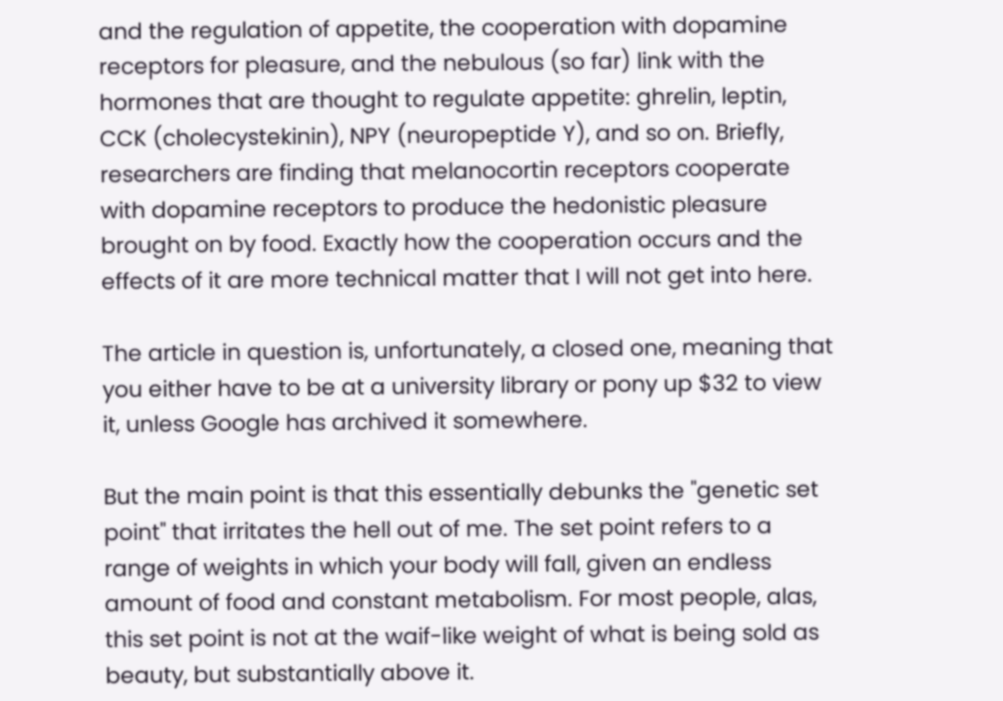and the regulation of appetite, the cooperation with dopamine receptors for pleasure, and the nebulous (so far) link with the hormones that are thought to regulate appetite: ghrelin, leptin, CCK (cholecystekinin), NPY (neuropeptide Y), and so on. Briefly, researchers are finding that melanocortin receptors cooperate with dopamine receptors to produce the hedonistic pleasure brought on by food. Exactly how the cooperation occurs and the effects of it are more technical matter that I will not get into here.

The article in question is, unfortunately, a closed one, meaning that you either have to be at a university library or pony up $32 to view it, unless Google has archived it somewhere.

But the main point is that this essentially debunks the "genetic set point" that irritates the hell out of me. The set point refers to a range of weights in which your body will fall, given an endless amount of food and constant metabolism. For most people, alas, this set point is not at the waif-like weight of what is being sold as beauty, but substantially above it.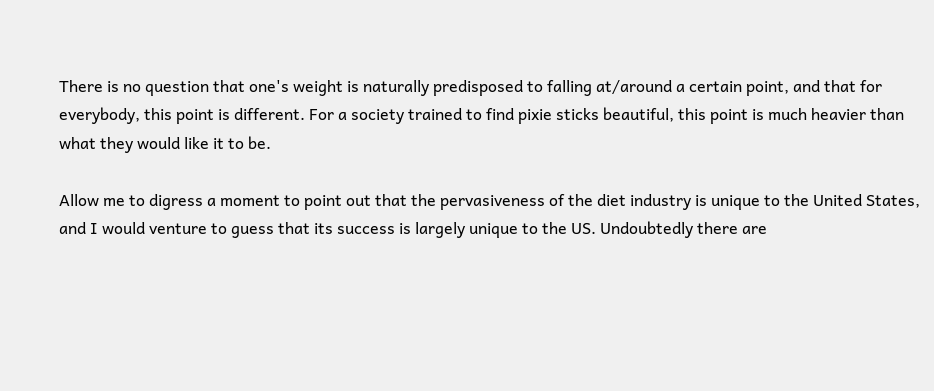There is no question that one's weight is naturally predisposed to falling at/around a certain point, and that for everybody, this point is different. For a society trained to find pixie sticks beautiful, this point is much heavier than what they would like it to be.

Allow me to digress a moment to point out that the pervasiveness of the diet industry is unique to the United States, and I would venture to guess that its success is largely unique to the US. Undoubtedly there are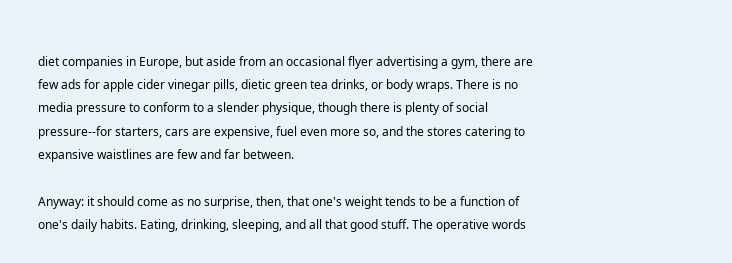diet companies in Europe, but aside from an occasional flyer advertising a gym, there are few ads for apple cider vinegar pills, dietic green tea drinks, or body wraps. There is no media pressure to conform to a slender physique, though there is plenty of social pressure--for starters, cars are expensive, fuel even more so, and the stores catering to expansive waistlines are few and far between.

Anyway: it should come as no surprise, then, that one's weight tends to be a function of one's daily habits. Eating, drinking, sleeping, and all that good stuff. The operative words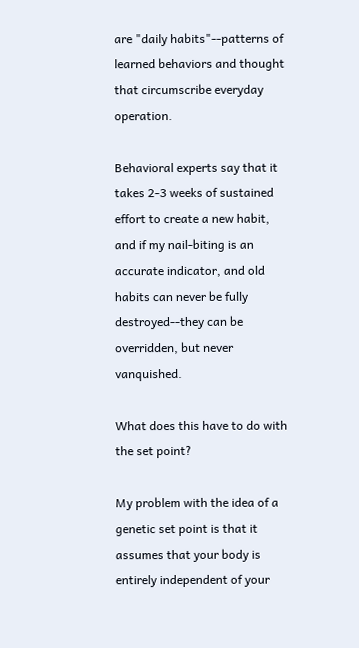are "daily habits"--patterns of learned behaviors and thought that circumscribe everyday operation.

Behavioral experts say that it takes 2-3 weeks of sustained effort to create a new habit, and if my nail-biting is an accurate indicator, and old habits can never be fully destroyed--they can be overridden, but never vanquished.

What does this have to do with the set point?

My problem with the idea of a genetic set point is that it assumes that your body is entirely independent of your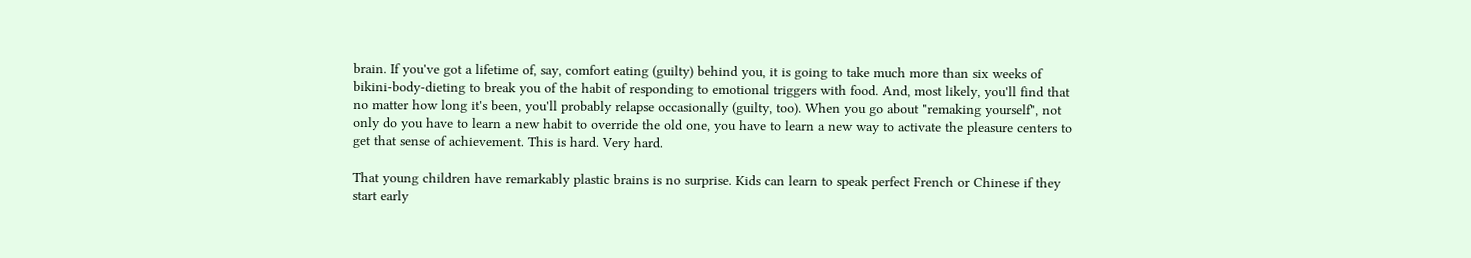brain. If you've got a lifetime of, say, comfort eating (guilty) behind you, it is going to take much more than six weeks of bikini-body-dieting to break you of the habit of responding to emotional triggers with food. And, most likely, you'll find that no matter how long it's been, you'll probably relapse occasionally (guilty, too). When you go about "remaking yourself", not only do you have to learn a new habit to override the old one, you have to learn a new way to activate the pleasure centers to get that sense of achievement. This is hard. Very hard.

That young children have remarkably plastic brains is no surprise. Kids can learn to speak perfect French or Chinese if they start early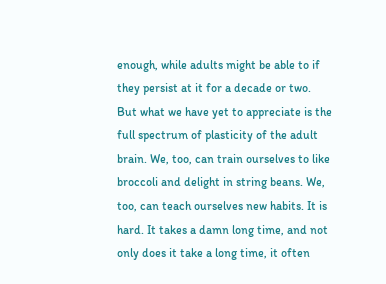enough, while adults might be able to if they persist at it for a decade or two. But what we have yet to appreciate is the full spectrum of plasticity of the adult brain. We, too, can train ourselves to like broccoli and delight in string beans. We, too, can teach ourselves new habits. It is hard. It takes a damn long time, and not only does it take a long time, it often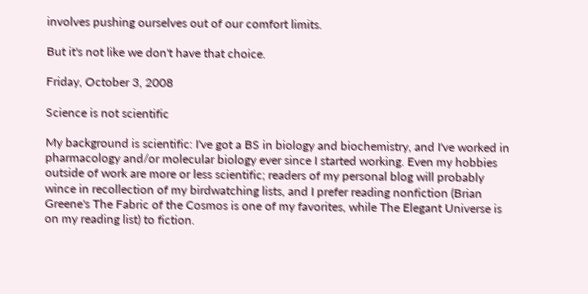involves pushing ourselves out of our comfort limits.

But it's not like we don't have that choice.

Friday, October 3, 2008

Science is not scientific

My background is scientific: I've got a BS in biology and biochemistry, and I've worked in pharmacology and/or molecular biology ever since I started working. Even my hobbies outside of work are more or less scientific; readers of my personal blog will probably wince in recollection of my birdwatching lists, and I prefer reading nonfiction (Brian Greene's The Fabric of the Cosmos is one of my favorites, while The Elegant Universe is on my reading list) to fiction.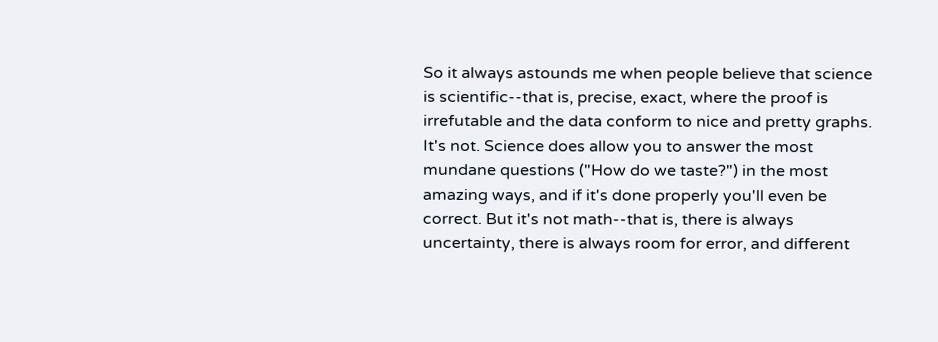So it always astounds me when people believe that science is scientific--that is, precise, exact, where the proof is irrefutable and the data conform to nice and pretty graphs. It's not. Science does allow you to answer the most mundane questions ("How do we taste?") in the most amazing ways, and if it's done properly you'll even be correct. But it's not math--that is, there is always uncertainty, there is always room for error, and different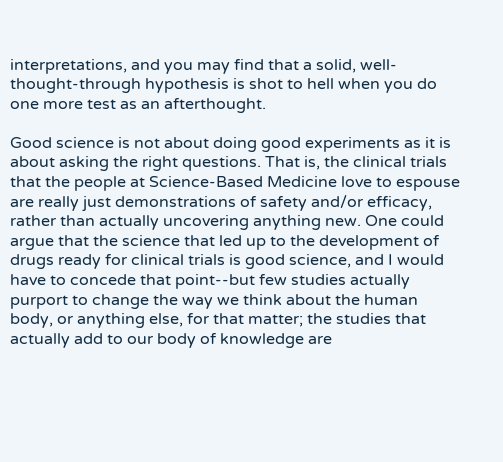interpretations, and you may find that a solid, well-thought-through hypothesis is shot to hell when you do one more test as an afterthought.

Good science is not about doing good experiments as it is about asking the right questions. That is, the clinical trials that the people at Science-Based Medicine love to espouse are really just demonstrations of safety and/or efficacy, rather than actually uncovering anything new. One could argue that the science that led up to the development of drugs ready for clinical trials is good science, and I would have to concede that point--but few studies actually purport to change the way we think about the human body, or anything else, for that matter; the studies that actually add to our body of knowledge are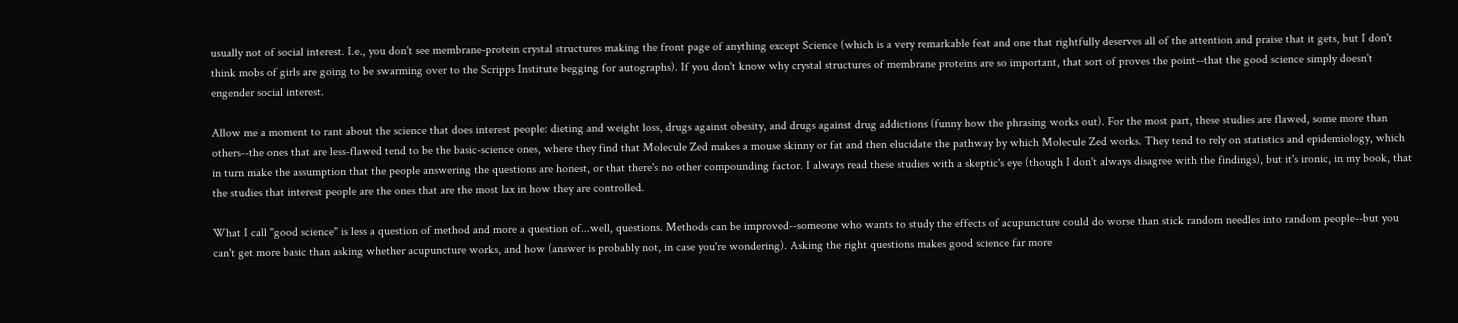usually not of social interest. I.e., you don't see membrane-protein crystal structures making the front page of anything except Science (which is a very remarkable feat and one that rightfully deserves all of the attention and praise that it gets, but I don't think mobs of girls are going to be swarming over to the Scripps Institute begging for autographs). If you don't know why crystal structures of membrane proteins are so important, that sort of proves the point--that the good science simply doesn't engender social interest.

Allow me a moment to rant about the science that does interest people: dieting and weight loss, drugs against obesity, and drugs against drug addictions (funny how the phrasing works out). For the most part, these studies are flawed, some more than others--the ones that are less-flawed tend to be the basic-science ones, where they find that Molecule Zed makes a mouse skinny or fat and then elucidate the pathway by which Molecule Zed works. They tend to rely on statistics and epidemiology, which in turn make the assumption that the people answering the questions are honest, or that there's no other compounding factor. I always read these studies with a skeptic's eye (though I don't always disagree with the findings), but it's ironic, in my book, that the studies that interest people are the ones that are the most lax in how they are controlled.

What I call "good science" is less a question of method and more a question of...well, questions. Methods can be improved--someone who wants to study the effects of acupuncture could do worse than stick random needles into random people--but you can't get more basic than asking whether acupuncture works, and how (answer is probably not, in case you're wondering). Asking the right questions makes good science far more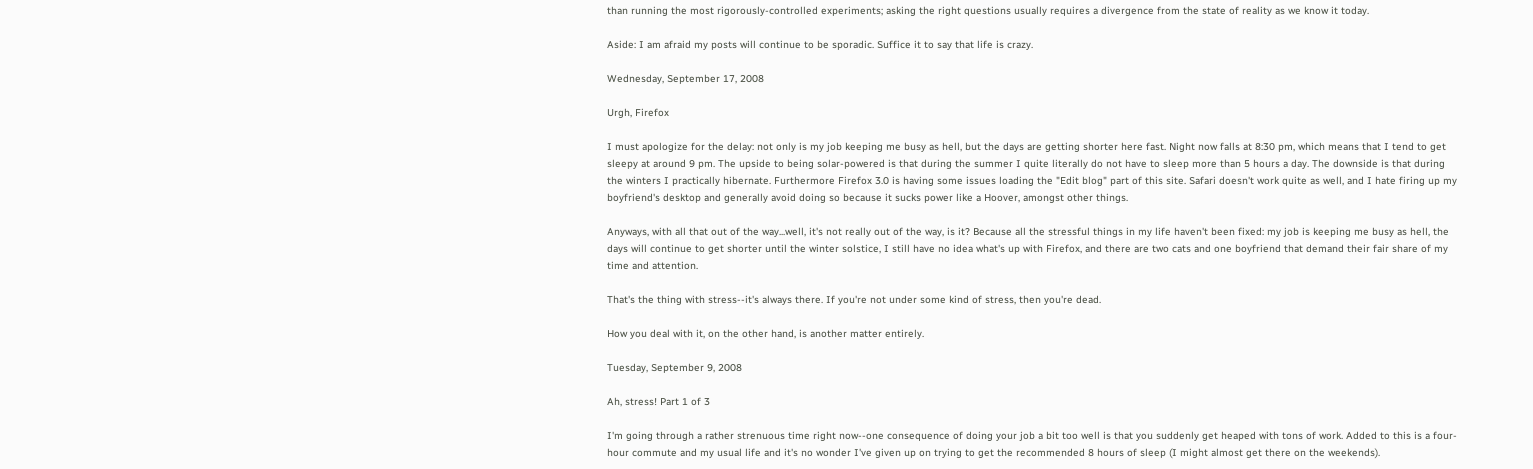than running the most rigorously-controlled experiments; asking the right questions usually requires a divergence from the state of reality as we know it today.

Aside: I am afraid my posts will continue to be sporadic. Suffice it to say that life is crazy.

Wednesday, September 17, 2008

Urgh, Firefox

I must apologize for the delay: not only is my job keeping me busy as hell, but the days are getting shorter here fast. Night now falls at 8:30 pm, which means that I tend to get sleepy at around 9 pm. The upside to being solar-powered is that during the summer I quite literally do not have to sleep more than 5 hours a day. The downside is that during the winters I practically hibernate. Furthermore Firefox 3.0 is having some issues loading the "Edit blog" part of this site. Safari doesn't work quite as well, and I hate firing up my boyfriend's desktop and generally avoid doing so because it sucks power like a Hoover, amongst other things.

Anyways, with all that out of the way...well, it's not really out of the way, is it? Because all the stressful things in my life haven't been fixed: my job is keeping me busy as hell, the days will continue to get shorter until the winter solstice, I still have no idea what's up with Firefox, and there are two cats and one boyfriend that demand their fair share of my time and attention.

That's the thing with stress--it's always there. If you're not under some kind of stress, then you're dead.

How you deal with it, on the other hand, is another matter entirely.

Tuesday, September 9, 2008

Ah, stress! Part 1 of 3

I'm going through a rather strenuous time right now--one consequence of doing your job a bit too well is that you suddenly get heaped with tons of work. Added to this is a four-hour commute and my usual life and it's no wonder I've given up on trying to get the recommended 8 hours of sleep (I might almost get there on the weekends).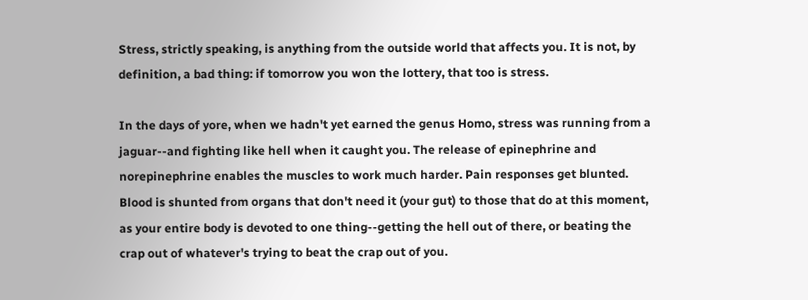Stress, strictly speaking, is anything from the outside world that affects you. It is not, by definition, a bad thing: if tomorrow you won the lottery, that too is stress.

In the days of yore, when we hadn't yet earned the genus Homo, stress was running from a jaguar--and fighting like hell when it caught you. The release of epinephrine and norepinephrine enables the muscles to work much harder. Pain responses get blunted. Blood is shunted from organs that don't need it (your gut) to those that do at this moment, as your entire body is devoted to one thing--getting the hell out of there, or beating the crap out of whatever's trying to beat the crap out of you.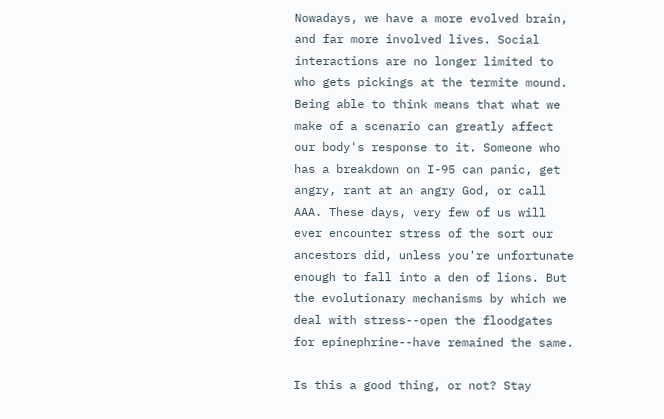Nowadays, we have a more evolved brain, and far more involved lives. Social interactions are no longer limited to who gets pickings at the termite mound. Being able to think means that what we make of a scenario can greatly affect our body's response to it. Someone who has a breakdown on I-95 can panic, get angry, rant at an angry God, or call AAA. These days, very few of us will ever encounter stress of the sort our ancestors did, unless you're unfortunate enough to fall into a den of lions. But the evolutionary mechanisms by which we deal with stress--open the floodgates for epinephrine--have remained the same.

Is this a good thing, or not? Stay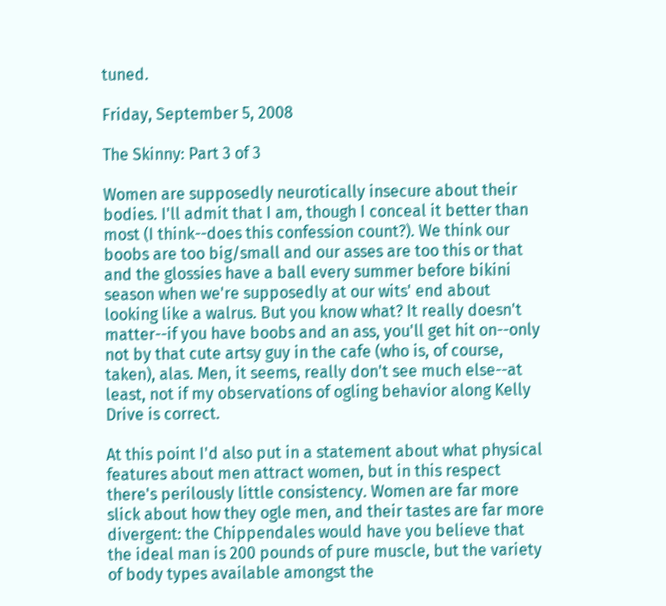tuned.

Friday, September 5, 2008

The Skinny: Part 3 of 3

Women are supposedly neurotically insecure about their bodies. I'll admit that I am, though I conceal it better than most (I think--does this confession count?). We think our boobs are too big/small and our asses are too this or that and the glossies have a ball every summer before bikini season when we're supposedly at our wits' end about looking like a walrus. But you know what? It really doesn't matter--if you have boobs and an ass, you'll get hit on--only not by that cute artsy guy in the cafe (who is, of course, taken), alas. Men, it seems, really don't see much else--at least, not if my observations of ogling behavior along Kelly Drive is correct.

At this point I'd also put in a statement about what physical features about men attract women, but in this respect there's perilously little consistency. Women are far more slick about how they ogle men, and their tastes are far more divergent: the Chippendales would have you believe that the ideal man is 200 pounds of pure muscle, but the variety of body types available amongst the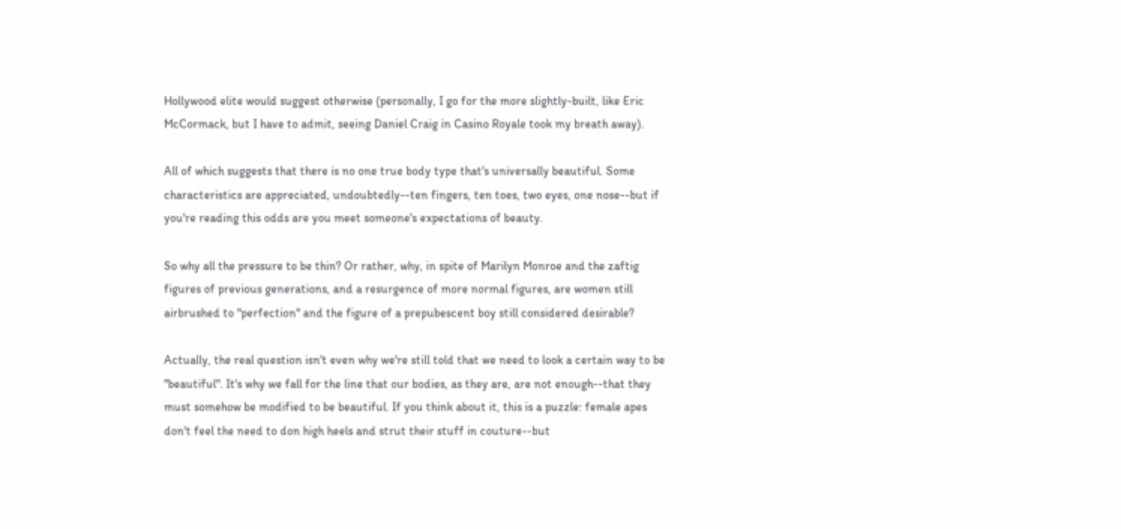Hollywood elite would suggest otherwise (personally, I go for the more slightly-built, like Eric McCormack, but I have to admit, seeing Daniel Craig in Casino Royale took my breath away).

All of which suggests that there is no one true body type that's universally beautiful. Some characteristics are appreciated, undoubtedly--ten fingers, ten toes, two eyes, one nose--but if you're reading this odds are you meet someone's expectations of beauty.

So why all the pressure to be thin? Or rather, why, in spite of Marilyn Monroe and the zaftig figures of previous generations, and a resurgence of more normal figures, are women still airbrushed to "perfection" and the figure of a prepubescent boy still considered desirable?

Actually, the real question isn't even why we're still told that we need to look a certain way to be "beautiful". It's why we fall for the line that our bodies, as they are, are not enough--that they must somehow be modified to be beautiful. If you think about it, this is a puzzle: female apes don't feel the need to don high heels and strut their stuff in couture--but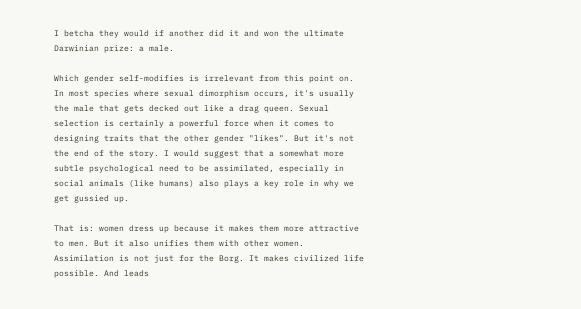I betcha they would if another did it and won the ultimate Darwinian prize: a male.

Which gender self-modifies is irrelevant from this point on. In most species where sexual dimorphism occurs, it's usually the male that gets decked out like a drag queen. Sexual selection is certainly a powerful force when it comes to designing traits that the other gender "likes". But it's not the end of the story. I would suggest that a somewhat more subtle psychological need to be assimilated, especially in social animals (like humans) also plays a key role in why we get gussied up.

That is: women dress up because it makes them more attractive to men. But it also unifies them with other women. Assimilation is not just for the Borg. It makes civilized life possible. And leads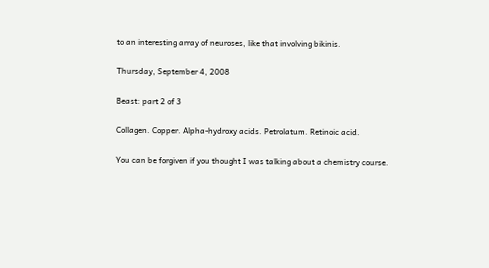to an interesting array of neuroses, like that involving bikinis.

Thursday, September 4, 2008

Beast: part 2 of 3

Collagen. Copper. Alpha-hydroxy acids. Petrolatum. Retinoic acid.

You can be forgiven if you thought I was talking about a chemistry course.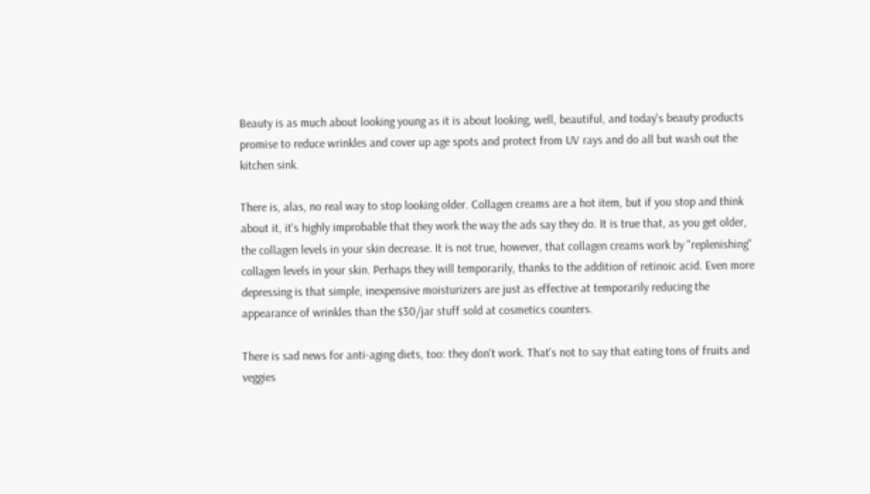Beauty is as much about looking young as it is about looking, well, beautiful, and today's beauty products promise to reduce wrinkles and cover up age spots and protect from UV rays and do all but wash out the kitchen sink.

There is, alas, no real way to stop looking older. Collagen creams are a hot item, but if you stop and think about it, it's highly improbable that they work the way the ads say they do. It is true that, as you get older, the collagen levels in your skin decrease. It is not true, however, that collagen creams work by "replenishing" collagen levels in your skin. Perhaps they will temporarily, thanks to the addition of retinoic acid. Even more depressing is that simple, inexpensive moisturizers are just as effective at temporarily reducing the appearance of wrinkles than the $30/jar stuff sold at cosmetics counters.

There is sad news for anti-aging diets, too: they don't work. That's not to say that eating tons of fruits and veggies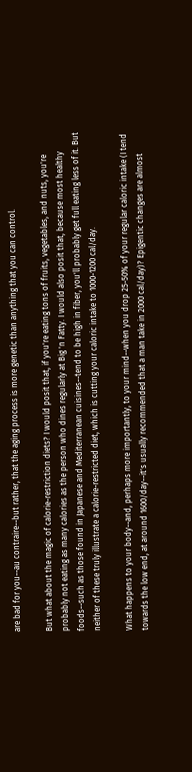are bad for you--au contraire--but rather, that the aging process is more genetic than anything that you can control.

But what about the magic of calorie-restriction diets? I would posit that, if you're eating tons of fruits, vegetables, and nuts, you're probably not eating as many calories as the person who dines regularly at Big 'n Fatty. I would also posit that, because most healthy foods--such as those found in Japanese and Mediterranean cuisines--tend to be high in fiber, you'll probably get full eating less of it. But neither of these truly illustrate a calorie-restricted diet, which is cutting your caloric intake to 1000-1200 cal/day.

What happens to your body--and, perhaps more importantly, to your mind--when you drop 25-50% of your regular caloric intake (I tend towards the low end, at around 1600/day--it's usually recommended that a man take in 2000 cal/day)? Epigentic changes are almost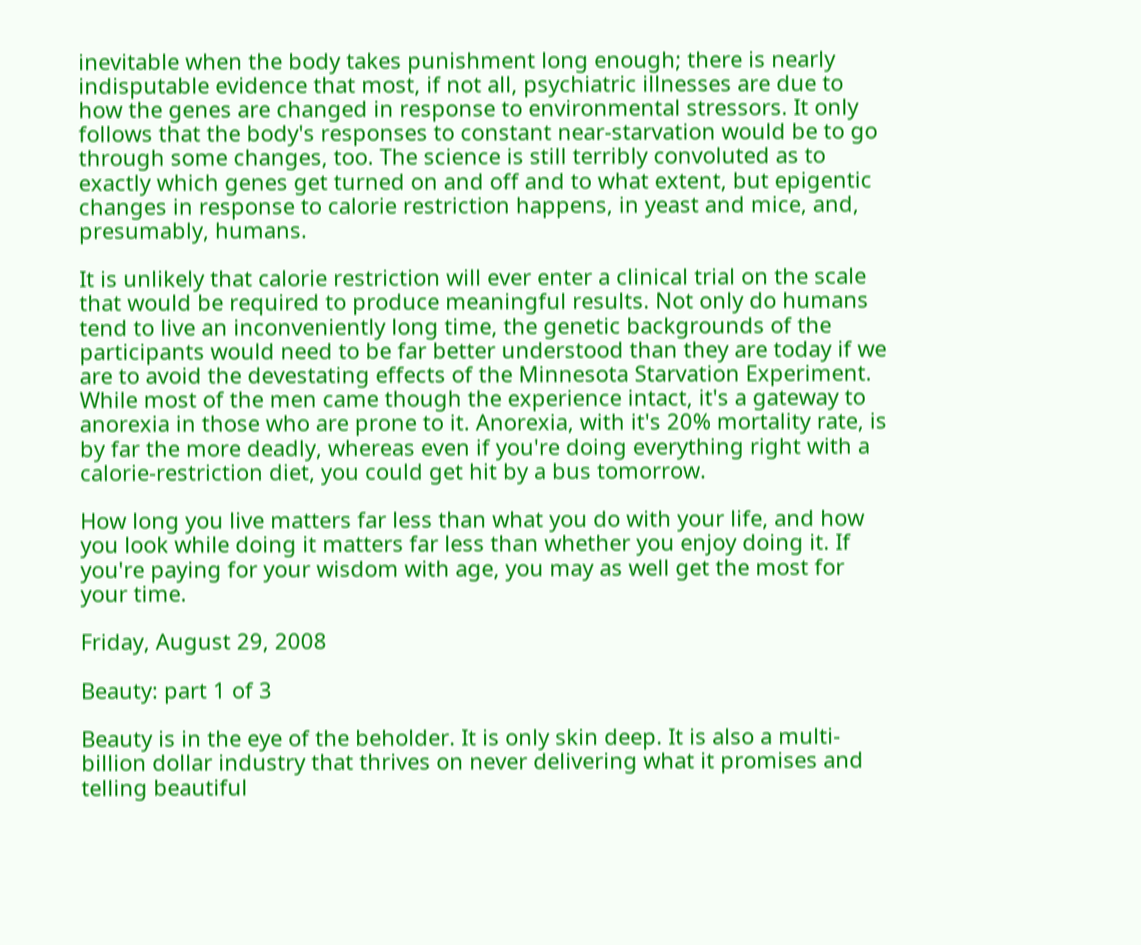inevitable when the body takes punishment long enough; there is nearly indisputable evidence that most, if not all, psychiatric illnesses are due to how the genes are changed in response to environmental stressors. It only follows that the body's responses to constant near-starvation would be to go through some changes, too. The science is still terribly convoluted as to exactly which genes get turned on and off and to what extent, but epigentic changes in response to calorie restriction happens, in yeast and mice, and, presumably, humans.

It is unlikely that calorie restriction will ever enter a clinical trial on the scale that would be required to produce meaningful results. Not only do humans tend to live an inconveniently long time, the genetic backgrounds of the participants would need to be far better understood than they are today if we are to avoid the devestating effects of the Minnesota Starvation Experiment. While most of the men came though the experience intact, it's a gateway to anorexia in those who are prone to it. Anorexia, with it's 20% mortality rate, is by far the more deadly, whereas even if you're doing everything right with a calorie-restriction diet, you could get hit by a bus tomorrow.

How long you live matters far less than what you do with your life, and how you look while doing it matters far less than whether you enjoy doing it. If you're paying for your wisdom with age, you may as well get the most for your time.

Friday, August 29, 2008

Beauty: part 1 of 3

Beauty is in the eye of the beholder. It is only skin deep. It is also a multi-billion dollar industry that thrives on never delivering what it promises and telling beautiful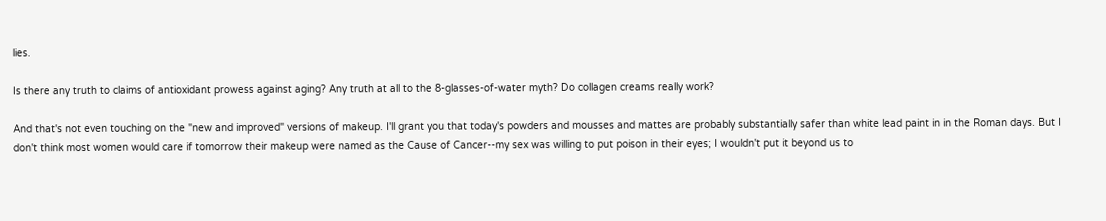lies.

Is there any truth to claims of antioxidant prowess against aging? Any truth at all to the 8-glasses-of-water myth? Do collagen creams really work?

And that's not even touching on the "new and improved" versions of makeup. I'll grant you that today's powders and mousses and mattes are probably substantially safer than white lead paint in in the Roman days. But I don't think most women would care if tomorrow their makeup were named as the Cause of Cancer--my sex was willing to put poison in their eyes; I wouldn't put it beyond us to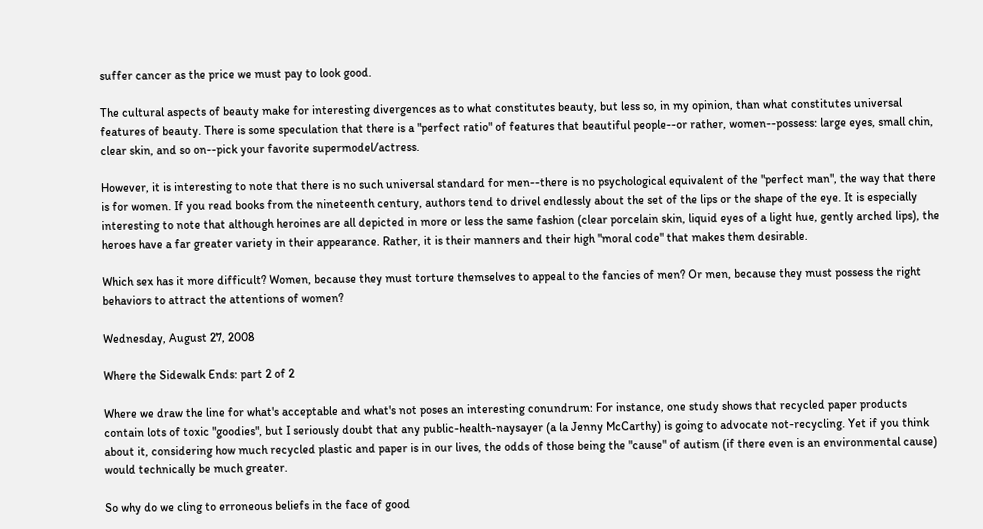suffer cancer as the price we must pay to look good.

The cultural aspects of beauty make for interesting divergences as to what constitutes beauty, but less so, in my opinion, than what constitutes universal features of beauty. There is some speculation that there is a "perfect ratio" of features that beautiful people--or rather, women--possess: large eyes, small chin, clear skin, and so on--pick your favorite supermodel/actress.

However, it is interesting to note that there is no such universal standard for men--there is no psychological equivalent of the "perfect man", the way that there is for women. If you read books from the nineteenth century, authors tend to drivel endlessly about the set of the lips or the shape of the eye. It is especially interesting to note that although heroines are all depicted in more or less the same fashion (clear porcelain skin, liquid eyes of a light hue, gently arched lips), the heroes have a far greater variety in their appearance. Rather, it is their manners and their high "moral code" that makes them desirable.

Which sex has it more difficult? Women, because they must torture themselves to appeal to the fancies of men? Or men, because they must possess the right behaviors to attract the attentions of women?

Wednesday, August 27, 2008

Where the Sidewalk Ends: part 2 of 2

Where we draw the line for what's acceptable and what's not poses an interesting conundrum: For instance, one study shows that recycled paper products contain lots of toxic "goodies", but I seriously doubt that any public-health-naysayer (a la Jenny McCarthy) is going to advocate not-recycling. Yet if you think about it, considering how much recycled plastic and paper is in our lives, the odds of those being the "cause" of autism (if there even is an environmental cause) would technically be much greater.

So why do we cling to erroneous beliefs in the face of good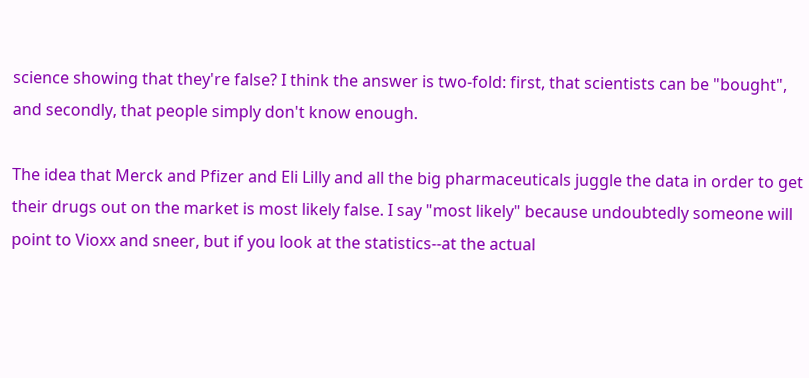science showing that they're false? I think the answer is two-fold: first, that scientists can be "bought", and secondly, that people simply don't know enough.

The idea that Merck and Pfizer and Eli Lilly and all the big pharmaceuticals juggle the data in order to get their drugs out on the market is most likely false. I say "most likely" because undoubtedly someone will point to Vioxx and sneer, but if you look at the statistics--at the actual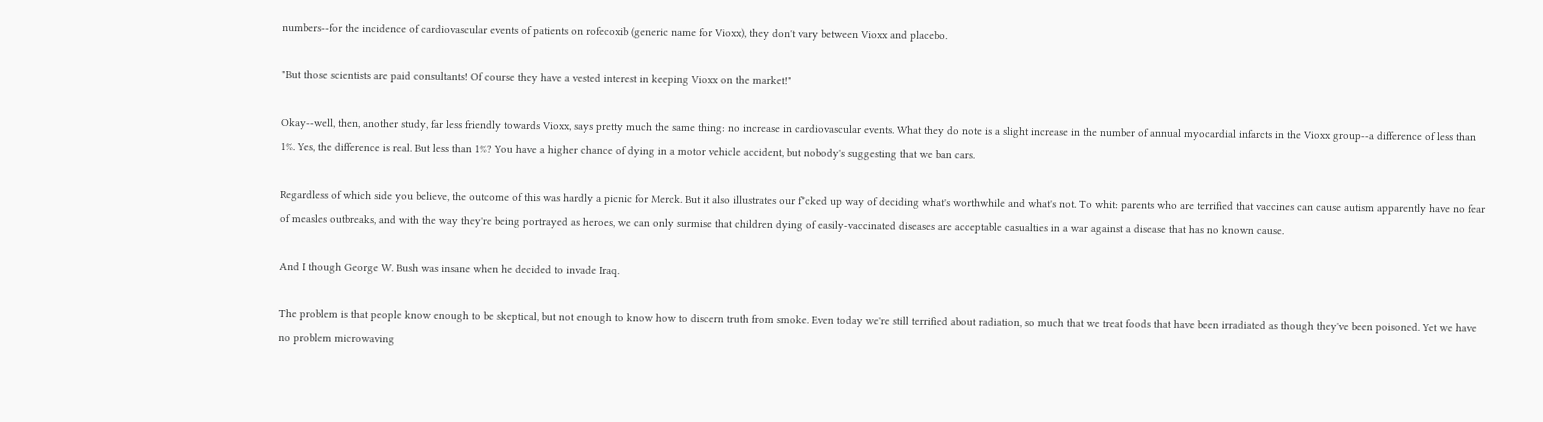numbers--for the incidence of cardiovascular events of patients on rofecoxib (generic name for Vioxx), they don't vary between Vioxx and placebo.

"But those scientists are paid consultants! Of course they have a vested interest in keeping Vioxx on the market!"

Okay--well, then, another study, far less friendly towards Vioxx, says pretty much the same thing: no increase in cardiovascular events. What they do note is a slight increase in the number of annual myocardial infarcts in the Vioxx group--a difference of less than 1%. Yes, the difference is real. But less than 1%? You have a higher chance of dying in a motor vehicle accident, but nobody's suggesting that we ban cars.

Regardless of which side you believe, the outcome of this was hardly a picnic for Merck. But it also illustrates our f*cked up way of deciding what's worthwhile and what's not. To whit: parents who are terrified that vaccines can cause autism apparently have no fear of measles outbreaks, and with the way they're being portrayed as heroes, we can only surmise that children dying of easily-vaccinated diseases are acceptable casualties in a war against a disease that has no known cause.

And I though George W. Bush was insane when he decided to invade Iraq.

The problem is that people know enough to be skeptical, but not enough to know how to discern truth from smoke. Even today we're still terrified about radiation, so much that we treat foods that have been irradiated as though they've been poisoned. Yet we have no problem microwaving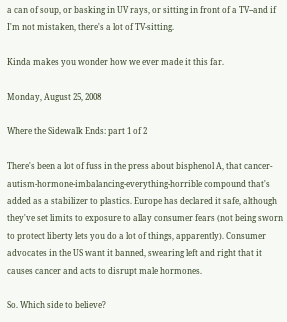a can of soup, or basking in UV rays, or sitting in front of a TV--and if I'm not mistaken, there's a lot of TV-sitting.

Kinda makes you wonder how we ever made it this far.

Monday, August 25, 2008

Where the Sidewalk Ends: part 1 of 2

There's been a lot of fuss in the press about bisphenol A, that cancer-autism-hormone-imbalancing-everything-horrible compound that's added as a stabilizer to plastics. Europe has declared it safe, although they've set limits to exposure to allay consumer fears (not being sworn to protect liberty lets you do a lot of things, apparently). Consumer advocates in the US want it banned, swearing left and right that it causes cancer and acts to disrupt male hormones.

So. Which side to believe?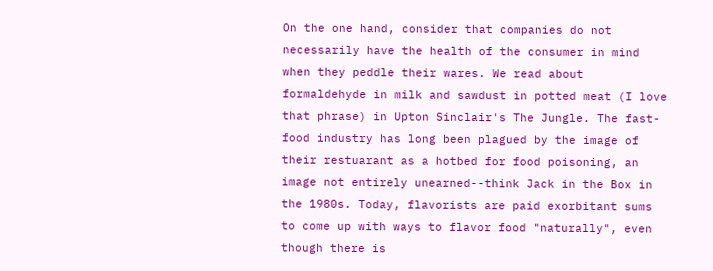On the one hand, consider that companies do not necessarily have the health of the consumer in mind when they peddle their wares. We read about formaldehyde in milk and sawdust in potted meat (I love that phrase) in Upton Sinclair's The Jungle. The fast-food industry has long been plagued by the image of their restuarant as a hotbed for food poisoning, an image not entirely unearned--think Jack in the Box in the 1980s. Today, flavorists are paid exorbitant sums to come up with ways to flavor food "naturally", even though there is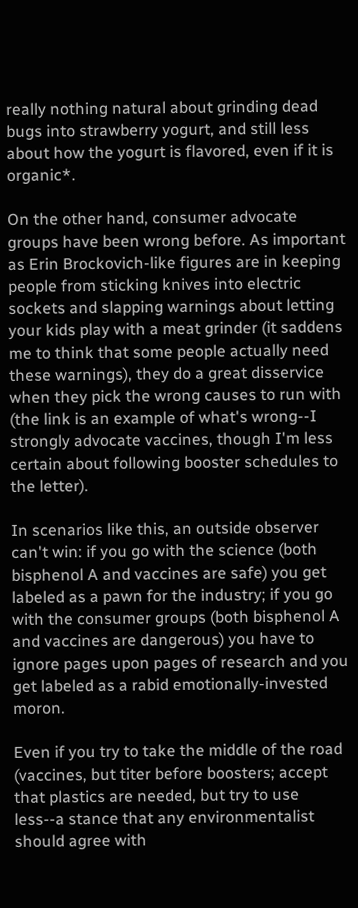really nothing natural about grinding dead bugs into strawberry yogurt, and still less about how the yogurt is flavored, even if it is organic*.

On the other hand, consumer advocate groups have been wrong before. As important as Erin Brockovich-like figures are in keeping people from sticking knives into electric sockets and slapping warnings about letting your kids play with a meat grinder (it saddens me to think that some people actually need these warnings), they do a great disservice when they pick the wrong causes to run with (the link is an example of what's wrong--I strongly advocate vaccines, though I'm less certain about following booster schedules to the letter).

In scenarios like this, an outside observer can't win: if you go with the science (both bisphenol A and vaccines are safe) you get labeled as a pawn for the industry; if you go with the consumer groups (both bisphenol A and vaccines are dangerous) you have to ignore pages upon pages of research and you get labeled as a rabid emotionally-invested moron.

Even if you try to take the middle of the road (vaccines, but titer before boosters; accept that plastics are needed, but try to use less--a stance that any environmentalist should agree with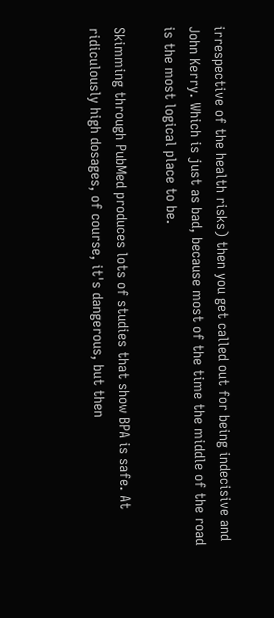irrespective of the health risks) then you get called out for being indecisive and John Kerry. Which is just as bad, because most of the time the middle of the road is the most logical place to be.

Skimming through PubMed produces lots of studies that show BPA is safe. At ridiculously high dosages, of course, it's dangerous, but then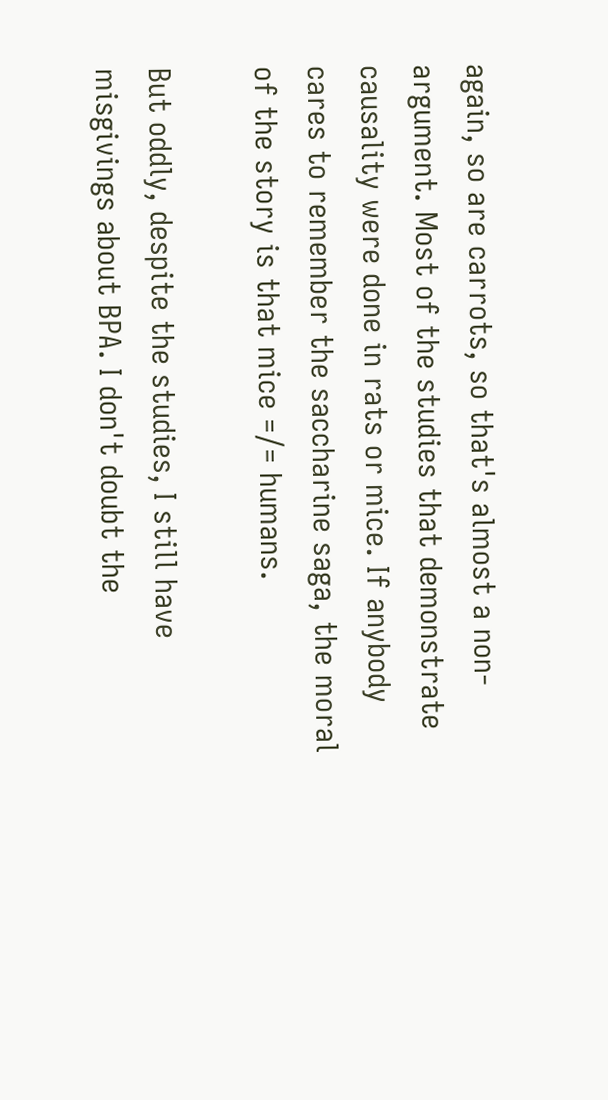again, so are carrots, so that's almost a non-argument. Most of the studies that demonstrate causality were done in rats or mice. If anybody cares to remember the saccharine saga, the moral of the story is that mice =/= humans.

But oddly, despite the studies, I still have misgivings about BPA. I don't doubt the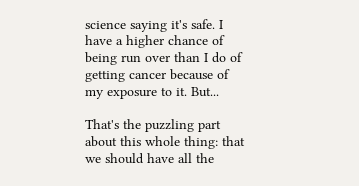science saying it's safe. I have a higher chance of being run over than I do of getting cancer because of my exposure to it. But...

That's the puzzling part about this whole thing: that we should have all the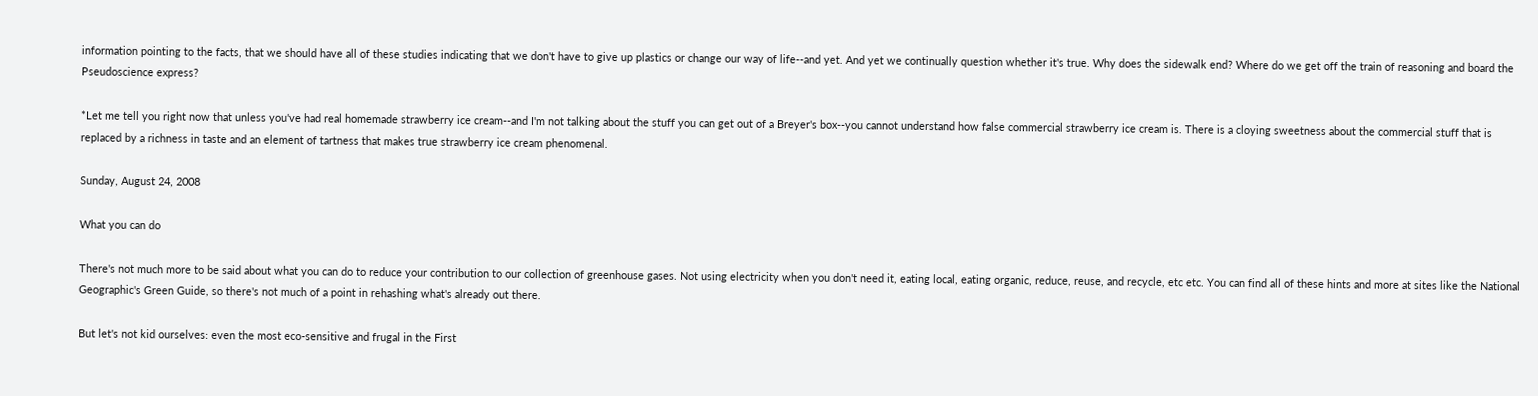information pointing to the facts, that we should have all of these studies indicating that we don't have to give up plastics or change our way of life--and yet. And yet we continually question whether it's true. Why does the sidewalk end? Where do we get off the train of reasoning and board the Pseudoscience express?

*Let me tell you right now that unless you've had real homemade strawberry ice cream--and I'm not talking about the stuff you can get out of a Breyer's box--you cannot understand how false commercial strawberry ice cream is. There is a cloying sweetness about the commercial stuff that is replaced by a richness in taste and an element of tartness that makes true strawberry ice cream phenomenal.

Sunday, August 24, 2008

What you can do

There's not much more to be said about what you can do to reduce your contribution to our collection of greenhouse gases. Not using electricity when you don't need it, eating local, eating organic, reduce, reuse, and recycle, etc etc. You can find all of these hints and more at sites like the National Geographic's Green Guide, so there's not much of a point in rehashing what's already out there.

But let's not kid ourselves: even the most eco-sensitive and frugal in the First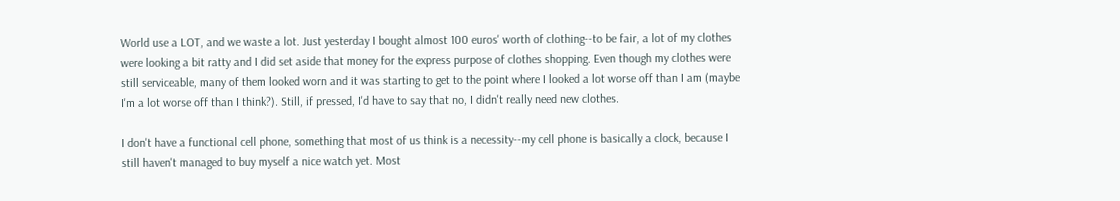World use a LOT, and we waste a lot. Just yesterday I bought almost 100 euros' worth of clothing--to be fair, a lot of my clothes were looking a bit ratty and I did set aside that money for the express purpose of clothes shopping. Even though my clothes were still serviceable, many of them looked worn and it was starting to get to the point where I looked a lot worse off than I am (maybe I'm a lot worse off than I think?). Still, if pressed, I'd have to say that no, I didn't really need new clothes.

I don't have a functional cell phone, something that most of us think is a necessity--my cell phone is basically a clock, because I still haven't managed to buy myself a nice watch yet. Most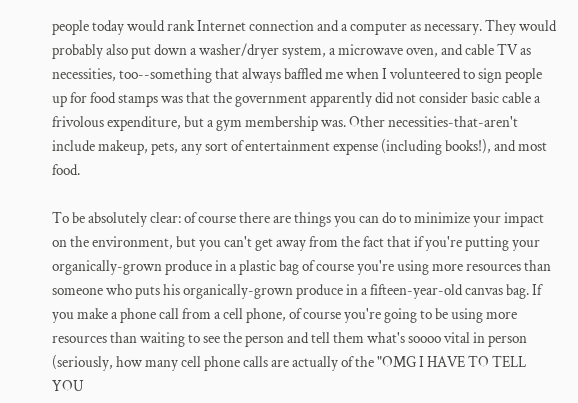people today would rank Internet connection and a computer as necessary. They would probably also put down a washer/dryer system, a microwave oven, and cable TV as necessities, too--something that always baffled me when I volunteered to sign people up for food stamps was that the government apparently did not consider basic cable a frivolous expenditure, but a gym membership was. Other necessities-that-aren't include makeup, pets, any sort of entertainment expense (including books!), and most food.

To be absolutely clear: of course there are things you can do to minimize your impact on the environment, but you can't get away from the fact that if you're putting your organically-grown produce in a plastic bag of course you're using more resources than someone who puts his organically-grown produce in a fifteen-year-old canvas bag. If you make a phone call from a cell phone, of course you're going to be using more resources than waiting to see the person and tell them what's soooo vital in person (seriously, how many cell phone calls are actually of the "OMG I HAVE TO TELL YOU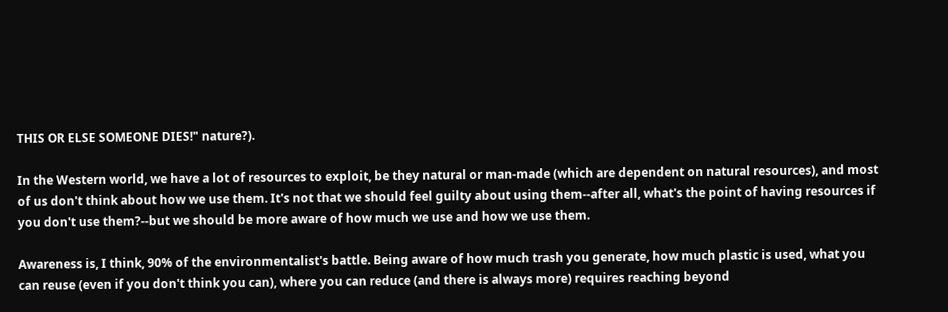THIS OR ELSE SOMEONE DIES!" nature?).

In the Western world, we have a lot of resources to exploit, be they natural or man-made (which are dependent on natural resources), and most of us don't think about how we use them. It's not that we should feel guilty about using them--after all, what's the point of having resources if you don't use them?--but we should be more aware of how much we use and how we use them.

Awareness is, I think, 90% of the environmentalist's battle. Being aware of how much trash you generate, how much plastic is used, what you can reuse (even if you don't think you can), where you can reduce (and there is always more) requires reaching beyond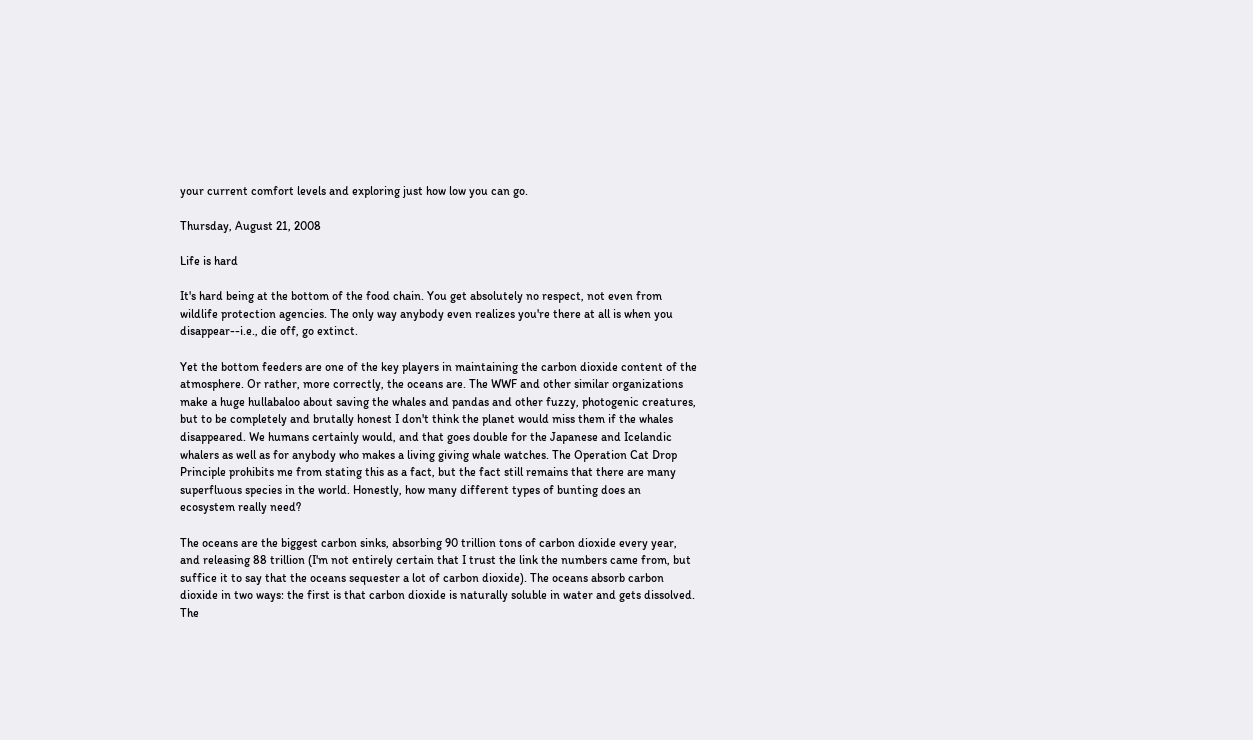your current comfort levels and exploring just how low you can go.

Thursday, August 21, 2008

Life is hard

It's hard being at the bottom of the food chain. You get absolutely no respect, not even from wildlife protection agencies. The only way anybody even realizes you're there at all is when you disappear--i.e., die off, go extinct.

Yet the bottom feeders are one of the key players in maintaining the carbon dioxide content of the atmosphere. Or rather, more correctly, the oceans are. The WWF and other similar organizations make a huge hullabaloo about saving the whales and pandas and other fuzzy, photogenic creatures, but to be completely and brutally honest I don't think the planet would miss them if the whales disappeared. We humans certainly would, and that goes double for the Japanese and Icelandic whalers as well as for anybody who makes a living giving whale watches. The Operation Cat Drop Principle prohibits me from stating this as a fact, but the fact still remains that there are many superfluous species in the world. Honestly, how many different types of bunting does an ecosystem really need?

The oceans are the biggest carbon sinks, absorbing 90 trillion tons of carbon dioxide every year, and releasing 88 trillion (I'm not entirely certain that I trust the link the numbers came from, but suffice it to say that the oceans sequester a lot of carbon dioxide). The oceans absorb carbon dioxide in two ways: the first is that carbon dioxide is naturally soluble in water and gets dissolved. The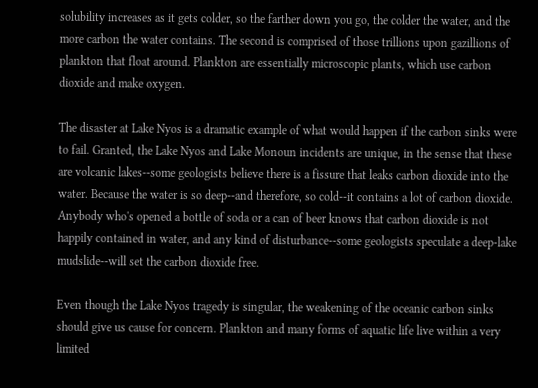solubility increases as it gets colder, so the farther down you go, the colder the water, and the more carbon the water contains. The second is comprised of those trillions upon gazillions of plankton that float around. Plankton are essentially microscopic plants, which use carbon dioxide and make oxygen.

The disaster at Lake Nyos is a dramatic example of what would happen if the carbon sinks were to fail. Granted, the Lake Nyos and Lake Monoun incidents are unique, in the sense that these are volcanic lakes--some geologists believe there is a fissure that leaks carbon dioxide into the water. Because the water is so deep--and therefore, so cold--it contains a lot of carbon dioxide. Anybody who's opened a bottle of soda or a can of beer knows that carbon dioxide is not happily contained in water, and any kind of disturbance--some geologists speculate a deep-lake mudslide--will set the carbon dioxide free.

Even though the Lake Nyos tragedy is singular, the weakening of the oceanic carbon sinks should give us cause for concern. Plankton and many forms of aquatic life live within a very limited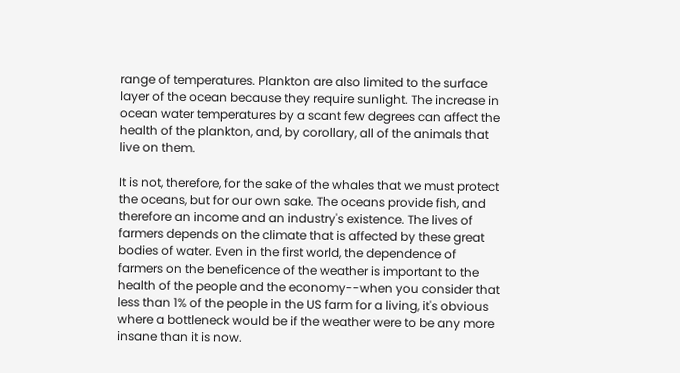range of temperatures. Plankton are also limited to the surface layer of the ocean because they require sunlight. The increase in ocean water temperatures by a scant few degrees can affect the health of the plankton, and, by corollary, all of the animals that live on them.

It is not, therefore, for the sake of the whales that we must protect the oceans, but for our own sake. The oceans provide fish, and therefore an income and an industry's existence. The lives of farmers depends on the climate that is affected by these great bodies of water. Even in the first world, the dependence of farmers on the beneficence of the weather is important to the health of the people and the economy--when you consider that less than 1% of the people in the US farm for a living, it's obvious where a bottleneck would be if the weather were to be any more insane than it is now.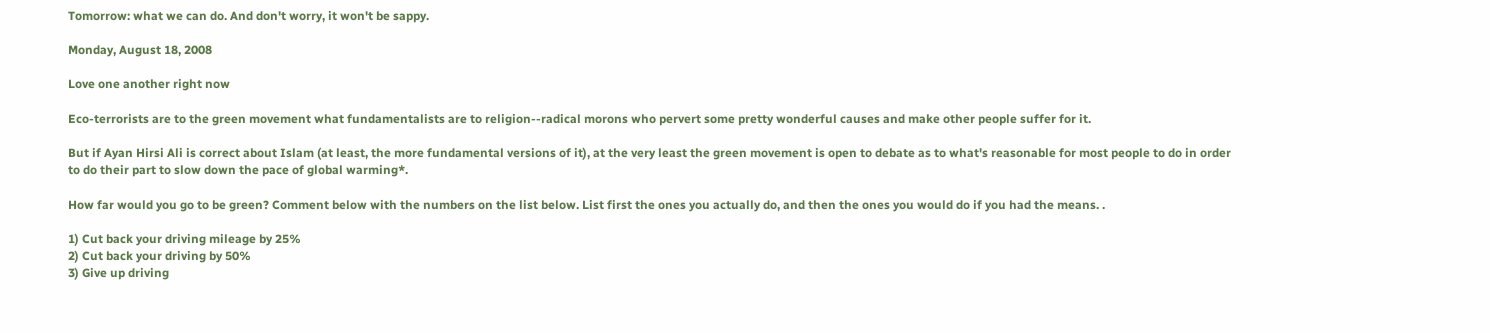Tomorrow: what we can do. And don't worry, it won't be sappy.

Monday, August 18, 2008

Love one another right now

Eco-terrorists are to the green movement what fundamentalists are to religion--radical morons who pervert some pretty wonderful causes and make other people suffer for it.

But if Ayan Hirsi Ali is correct about Islam (at least, the more fundamental versions of it), at the very least the green movement is open to debate as to what's reasonable for most people to do in order to do their part to slow down the pace of global warming*.

How far would you go to be green? Comment below with the numbers on the list below. List first the ones you actually do, and then the ones you would do if you had the means. .

1) Cut back your driving mileage by 25%
2) Cut back your driving by 50%
3) Give up driving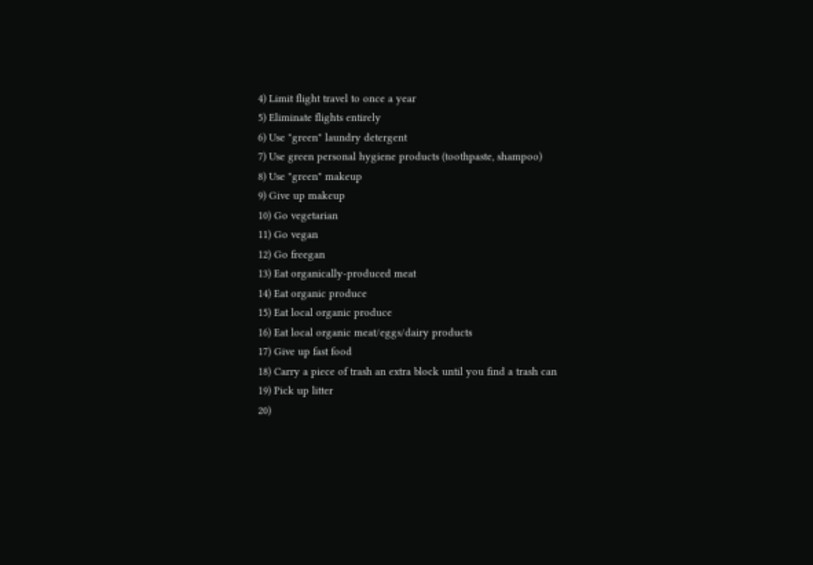4) Limit flight travel to once a year
5) Eliminate flights entirely
6) Use "green" laundry detergent
7) Use green personal hygiene products (toothpaste, shampoo)
8) Use "green" makeup
9) Give up makeup
10) Go vegetarian
11) Go vegan
12) Go freegan
13) Eat organically-produced meat
14) Eat organic produce
15) Eat local organic produce
16) Eat local organic meat/eggs/dairy products
17) Give up fast food
18) Carry a piece of trash an extra block until you find a trash can
19) Pick up litter
20)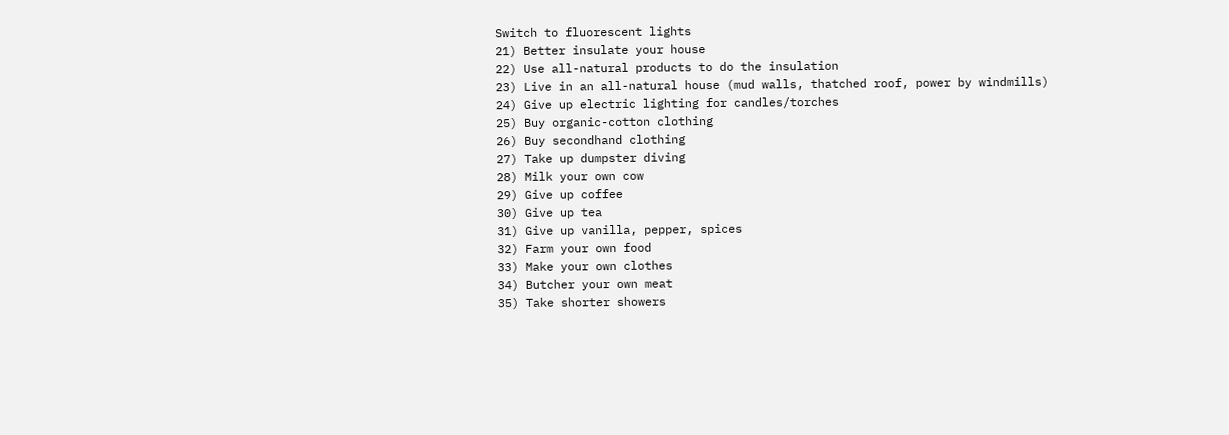Switch to fluorescent lights
21) Better insulate your house
22) Use all-natural products to do the insulation
23) Live in an all-natural house (mud walls, thatched roof, power by windmills)
24) Give up electric lighting for candles/torches
25) Buy organic-cotton clothing
26) Buy secondhand clothing
27) Take up dumpster diving
28) Milk your own cow
29) Give up coffee
30) Give up tea
31) Give up vanilla, pepper, spices
32) Farm your own food
33) Make your own clothes
34) Butcher your own meat
35) Take shorter showers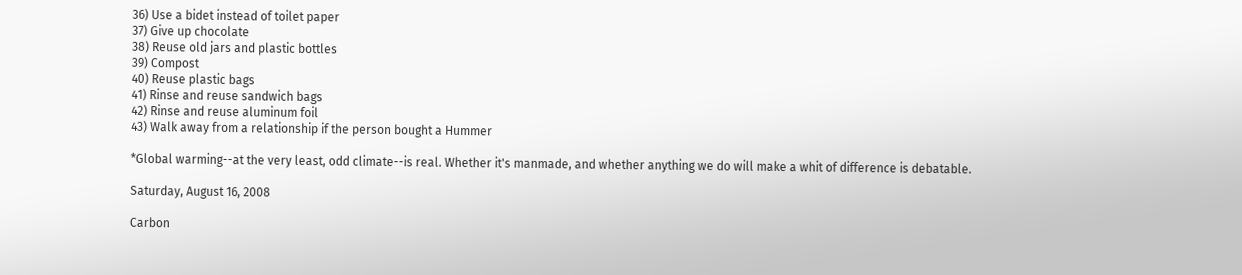36) Use a bidet instead of toilet paper
37) Give up chocolate
38) Reuse old jars and plastic bottles
39) Compost
40) Reuse plastic bags
41) Rinse and reuse sandwich bags
42) Rinse and reuse aluminum foil
43) Walk away from a relationship if the person bought a Hummer

*Global warming--at the very least, odd climate--is real. Whether it's manmade, and whether anything we do will make a whit of difference is debatable.

Saturday, August 16, 2008

Carbon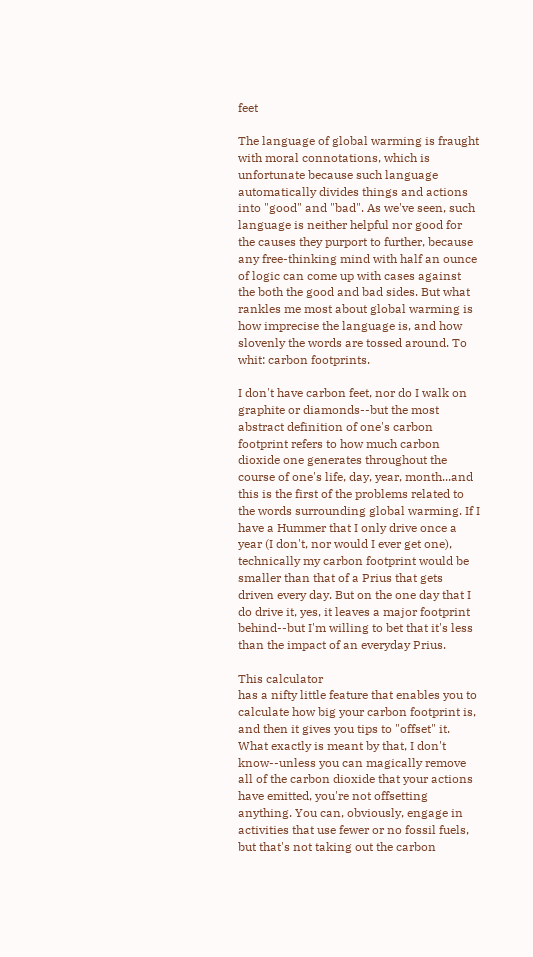feet

The language of global warming is fraught with moral connotations, which is unfortunate because such language automatically divides things and actions into "good" and "bad". As we've seen, such language is neither helpful nor good for the causes they purport to further, because any free-thinking mind with half an ounce of logic can come up with cases against the both the good and bad sides. But what rankles me most about global warming is how imprecise the language is, and how slovenly the words are tossed around. To whit: carbon footprints.

I don't have carbon feet, nor do I walk on graphite or diamonds--but the most abstract definition of one's carbon footprint refers to how much carbon dioxide one generates throughout the course of one's life, day, year, month...and this is the first of the problems related to the words surrounding global warming. If I have a Hummer that I only drive once a year (I don't, nor would I ever get one), technically my carbon footprint would be smaller than that of a Prius that gets driven every day. But on the one day that I do drive it, yes, it leaves a major footprint behind--but I'm willing to bet that it's less than the impact of an everyday Prius.

This calculator
has a nifty little feature that enables you to calculate how big your carbon footprint is, and then it gives you tips to "offset" it. What exactly is meant by that, I don't know--unless you can magically remove all of the carbon dioxide that your actions have emitted, you're not offsetting anything. You can, obviously, engage in activities that use fewer or no fossil fuels, but that's not taking out the carbon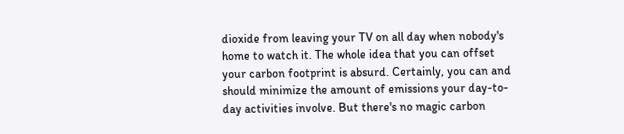dioxide from leaving your TV on all day when nobody's home to watch it. The whole idea that you can offset your carbon footprint is absurd. Certainly, you can and should minimize the amount of emissions your day-to-day activities involve. But there's no magic carbon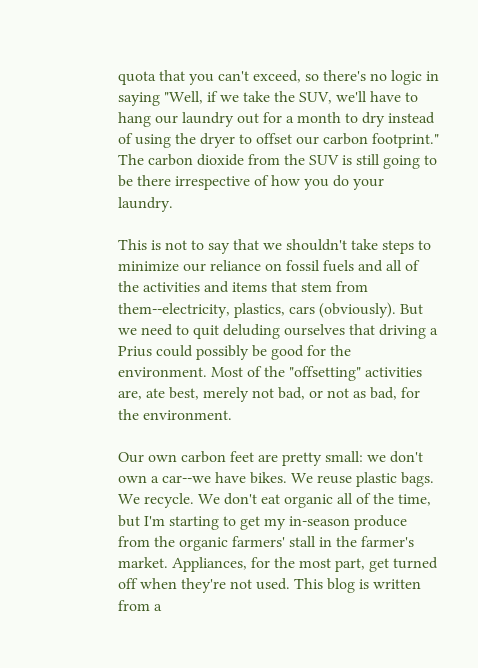quota that you can't exceed, so there's no logic in saying "Well, if we take the SUV, we'll have to hang our laundry out for a month to dry instead of using the dryer to offset our carbon footprint." The carbon dioxide from the SUV is still going to be there irrespective of how you do your laundry.

This is not to say that we shouldn't take steps to minimize our reliance on fossil fuels and all of the activities and items that stem from them--electricity, plastics, cars (obviously). But we need to quit deluding ourselves that driving a Prius could possibly be good for the environment. Most of the "offsetting" activities are, ate best, merely not bad, or not as bad, for the environment.

Our own carbon feet are pretty small: we don't own a car--we have bikes. We reuse plastic bags. We recycle. We don't eat organic all of the time, but I'm starting to get my in-season produce from the organic farmers' stall in the farmer's market. Appliances, for the most part, get turned off when they're not used. This blog is written from a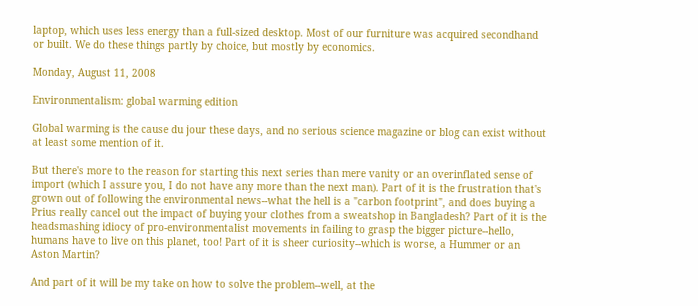laptop, which uses less energy than a full-sized desktop. Most of our furniture was acquired secondhand or built. We do these things partly by choice, but mostly by economics.

Monday, August 11, 2008

Environmentalism: global warming edition

Global warming is the cause du jour these days, and no serious science magazine or blog can exist without at least some mention of it.

But there's more to the reason for starting this next series than mere vanity or an overinflated sense of import (which I assure you, I do not have any more than the next man). Part of it is the frustration that's grown out of following the environmental news--what the hell is a "carbon footprint", and does buying a Prius really cancel out the impact of buying your clothes from a sweatshop in Bangladesh? Part of it is the headsmashing idiocy of pro-environmentalist movements in failing to grasp the bigger picture--hello, humans have to live on this planet, too! Part of it is sheer curiosity--which is worse, a Hummer or an Aston Martin?

And part of it will be my take on how to solve the problem--well, at the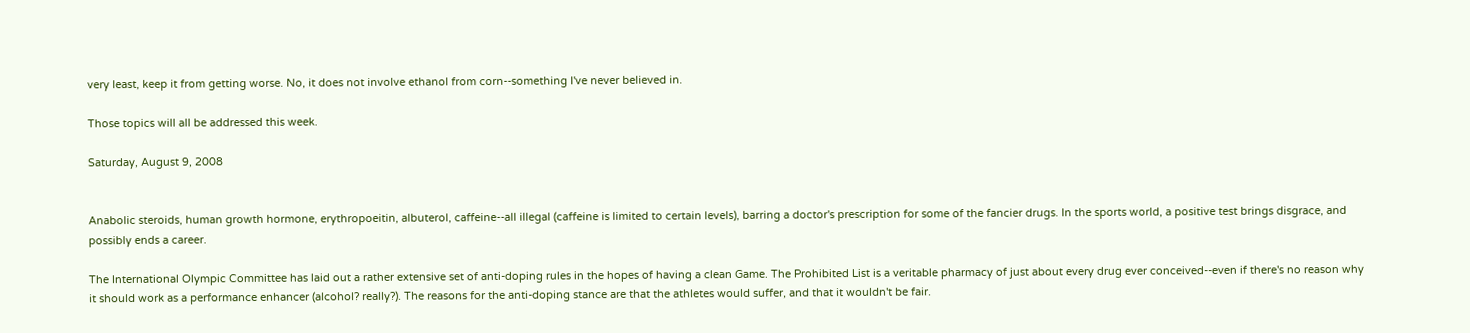very least, keep it from getting worse. No, it does not involve ethanol from corn--something I've never believed in.

Those topics will all be addressed this week.

Saturday, August 9, 2008


Anabolic steroids, human growth hormone, erythropoeitin, albuterol, caffeine--all illegal (caffeine is limited to certain levels), barring a doctor's prescription for some of the fancier drugs. In the sports world, a positive test brings disgrace, and possibly ends a career.

The International Olympic Committee has laid out a rather extensive set of anti-doping rules in the hopes of having a clean Game. The Prohibited List is a veritable pharmacy of just about every drug ever conceived--even if there's no reason why it should work as a performance enhancer (alcohol? really?). The reasons for the anti-doping stance are that the athletes would suffer, and that it wouldn't be fair.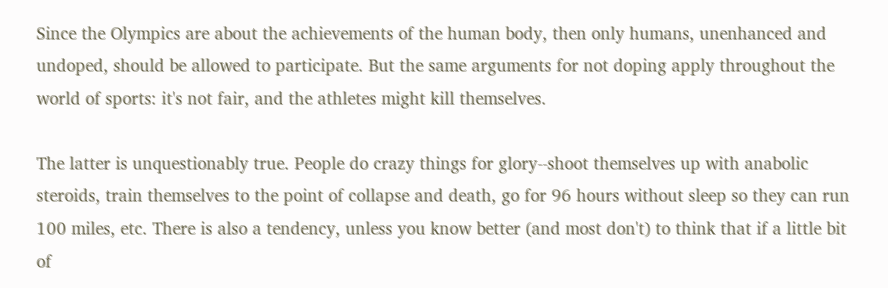Since the Olympics are about the achievements of the human body, then only humans, unenhanced and undoped, should be allowed to participate. But the same arguments for not doping apply throughout the world of sports: it's not fair, and the athletes might kill themselves.

The latter is unquestionably true. People do crazy things for glory--shoot themselves up with anabolic steroids, train themselves to the point of collapse and death, go for 96 hours without sleep so they can run 100 miles, etc. There is also a tendency, unless you know better (and most don't) to think that if a little bit of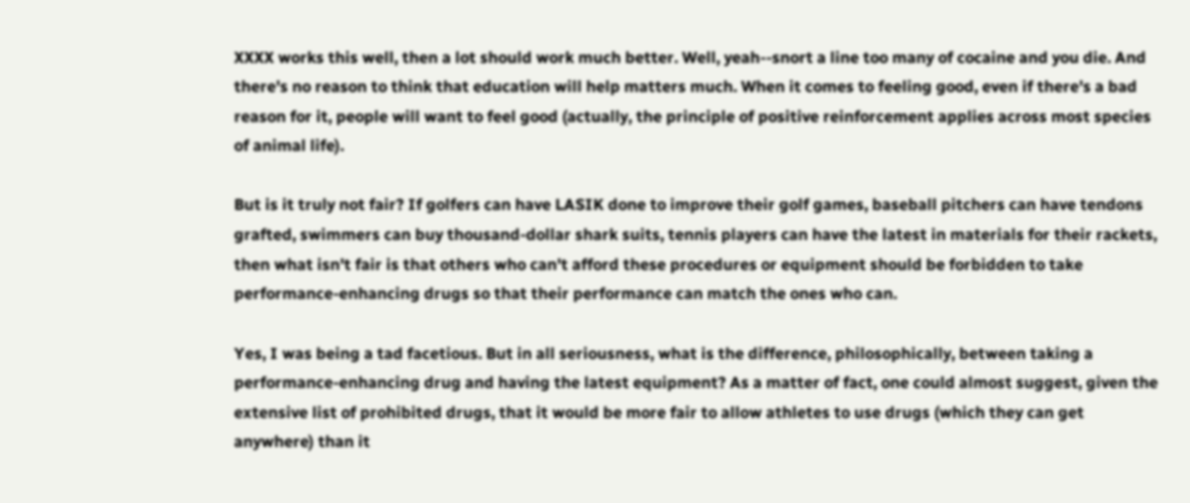XXXX works this well, then a lot should work much better. Well, yeah--snort a line too many of cocaine and you die. And there's no reason to think that education will help matters much. When it comes to feeling good, even if there's a bad reason for it, people will want to feel good (actually, the principle of positive reinforcement applies across most species of animal life).

But is it truly not fair? If golfers can have LASIK done to improve their golf games, baseball pitchers can have tendons grafted, swimmers can buy thousand-dollar shark suits, tennis players can have the latest in materials for their rackets, then what isn't fair is that others who can't afford these procedures or equipment should be forbidden to take performance-enhancing drugs so that their performance can match the ones who can.

Yes, I was being a tad facetious. But in all seriousness, what is the difference, philosophically, between taking a performance-enhancing drug and having the latest equipment? As a matter of fact, one could almost suggest, given the extensive list of prohibited drugs, that it would be more fair to allow athletes to use drugs (which they can get anywhere) than it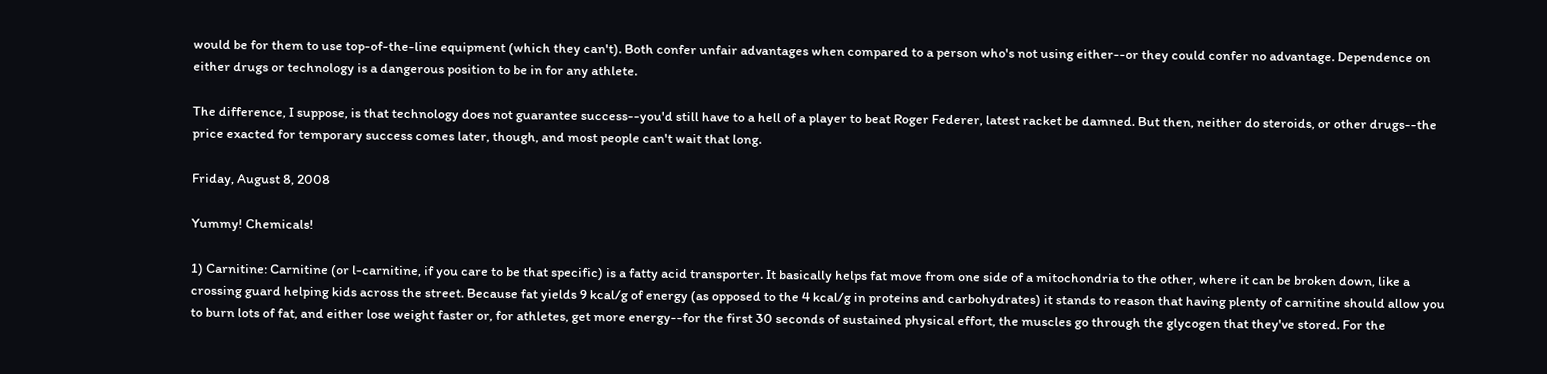would be for them to use top-of-the-line equipment (which they can't). Both confer unfair advantages when compared to a person who's not using either--or they could confer no advantage. Dependence on either drugs or technology is a dangerous position to be in for any athlete.

The difference, I suppose, is that technology does not guarantee success--you'd still have to a hell of a player to beat Roger Federer, latest racket be damned. But then, neither do steroids, or other drugs--the price exacted for temporary success comes later, though, and most people can't wait that long.

Friday, August 8, 2008

Yummy! Chemicals!

1) Carnitine: Carnitine (or l-carnitine, if you care to be that specific) is a fatty acid transporter. It basically helps fat move from one side of a mitochondria to the other, where it can be broken down, like a crossing guard helping kids across the street. Because fat yields 9 kcal/g of energy (as opposed to the 4 kcal/g in proteins and carbohydrates) it stands to reason that having plenty of carnitine should allow you to burn lots of fat, and either lose weight faster or, for athletes, get more energy--for the first 30 seconds of sustained physical effort, the muscles go through the glycogen that they've stored. For the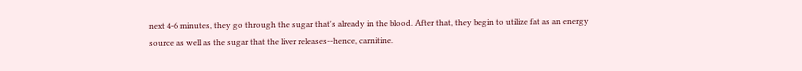next 4-6 minutes, they go through the sugar that's already in the blood. After that, they begin to utilize fat as an energy source as well as the sugar that the liver releases--hence, carnitine.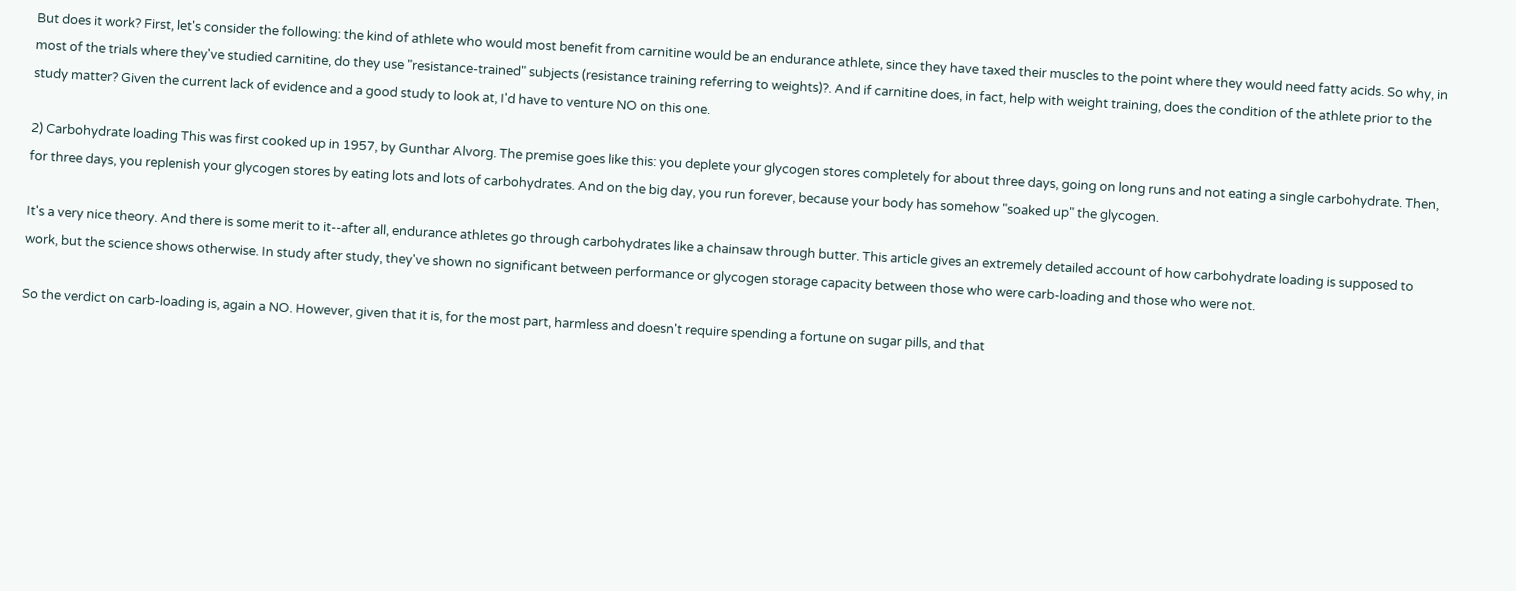But does it work? First, let's consider the following: the kind of athlete who would most benefit from carnitine would be an endurance athlete, since they have taxed their muscles to the point where they would need fatty acids. So why, in most of the trials where they've studied carnitine, do they use "resistance-trained" subjects (resistance training referring to weights)?. And if carnitine does, in fact, help with weight training, does the condition of the athlete prior to the study matter? Given the current lack of evidence and a good study to look at, I'd have to venture NO on this one.

2) Carbohydrate loading This was first cooked up in 1957, by Gunthar Alvorg. The premise goes like this: you deplete your glycogen stores completely for about three days, going on long runs and not eating a single carbohydrate. Then, for three days, you replenish your glycogen stores by eating lots and lots of carbohydrates. And on the big day, you run forever, because your body has somehow "soaked up" the glycogen.

It's a very nice theory. And there is some merit to it--after all, endurance athletes go through carbohydrates like a chainsaw through butter. This article gives an extremely detailed account of how carbohydrate loading is supposed to work, but the science shows otherwise. In study after study, they've shown no significant between performance or glycogen storage capacity between those who were carb-loading and those who were not.

So the verdict on carb-loading is, again a NO. However, given that it is, for the most part, harmless and doesn't require spending a fortune on sugar pills, and that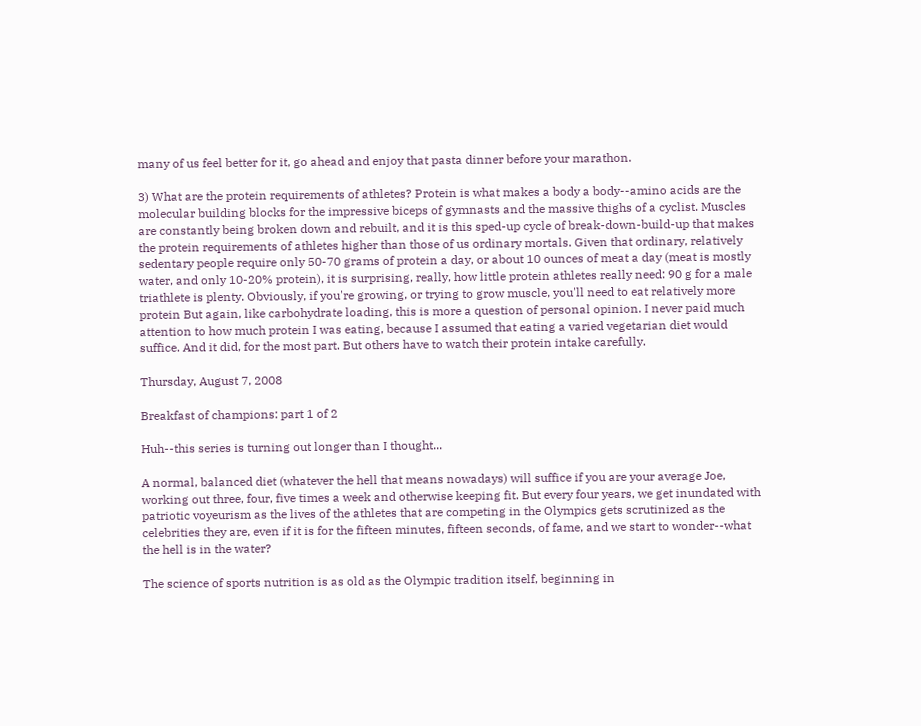many of us feel better for it, go ahead and enjoy that pasta dinner before your marathon.

3) What are the protein requirements of athletes? Protein is what makes a body a body--amino acids are the molecular building blocks for the impressive biceps of gymnasts and the massive thighs of a cyclist. Muscles are constantly being broken down and rebuilt, and it is this sped-up cycle of break-down-build-up that makes the protein requirements of athletes higher than those of us ordinary mortals. Given that ordinary, relatively sedentary people require only 50-70 grams of protein a day, or about 10 ounces of meat a day (meat is mostly water, and only 10-20% protein), it is surprising, really, how little protein athletes really need: 90 g for a male triathlete is plenty. Obviously, if you're growing, or trying to grow muscle, you'll need to eat relatively more protein But again, like carbohydrate loading, this is more a question of personal opinion. I never paid much attention to how much protein I was eating, because I assumed that eating a varied vegetarian diet would suffice. And it did, for the most part. But others have to watch their protein intake carefully.

Thursday, August 7, 2008

Breakfast of champions: part 1 of 2

Huh--this series is turning out longer than I thought...

A normal, balanced diet (whatever the hell that means nowadays) will suffice if you are your average Joe, working out three, four, five times a week and otherwise keeping fit. But every four years, we get inundated with patriotic voyeurism as the lives of the athletes that are competing in the Olympics gets scrutinized as the celebrities they are, even if it is for the fifteen minutes, fifteen seconds, of fame, and we start to wonder--what the hell is in the water?

The science of sports nutrition is as old as the Olympic tradition itself, beginning in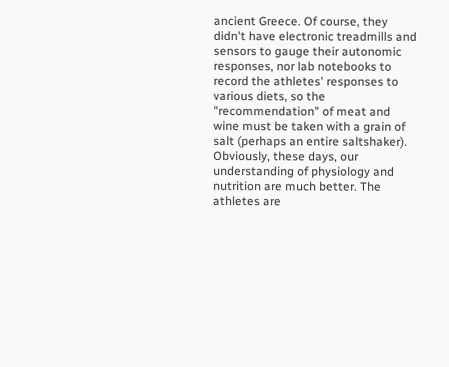ancient Greece. Of course, they didn't have electronic treadmills and sensors to gauge their autonomic responses, nor lab notebooks to record the athletes' responses to various diets, so the "recommendation" of meat and wine must be taken with a grain of salt (perhaps an entire saltshaker). Obviously, these days, our understanding of physiology and nutrition are much better. The athletes are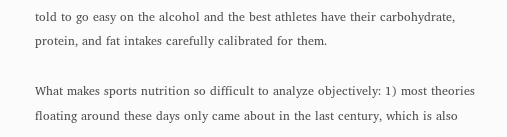told to go easy on the alcohol and the best athletes have their carbohydrate, protein, and fat intakes carefully calibrated for them.

What makes sports nutrition so difficult to analyze objectively: 1) most theories floating around these days only came about in the last century, which is also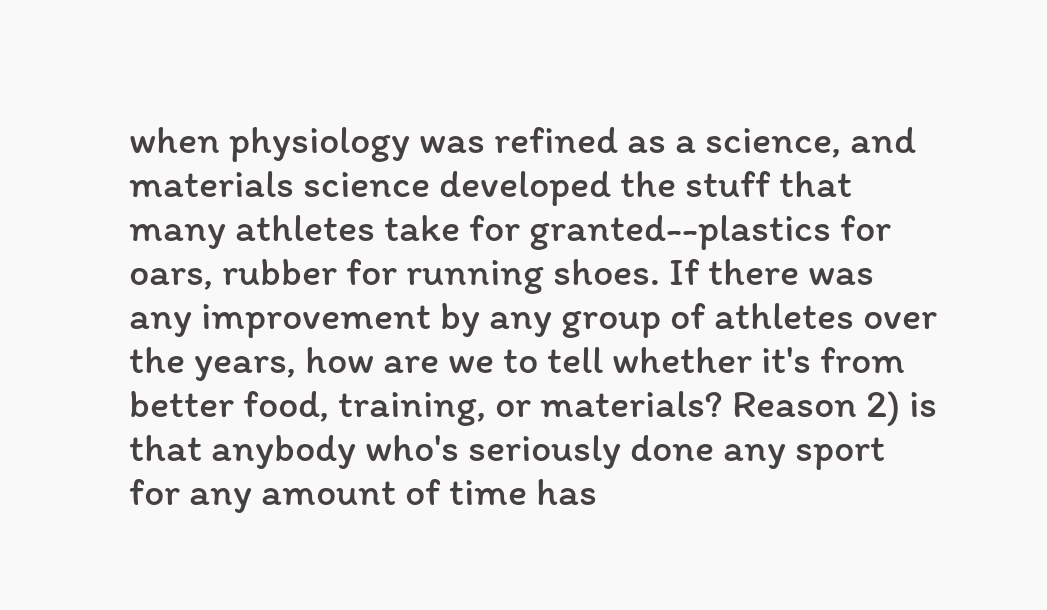when physiology was refined as a science, and materials science developed the stuff that many athletes take for granted--plastics for oars, rubber for running shoes. If there was any improvement by any group of athletes over the years, how are we to tell whether it's from better food, training, or materials? Reason 2) is that anybody who's seriously done any sport for any amount of time has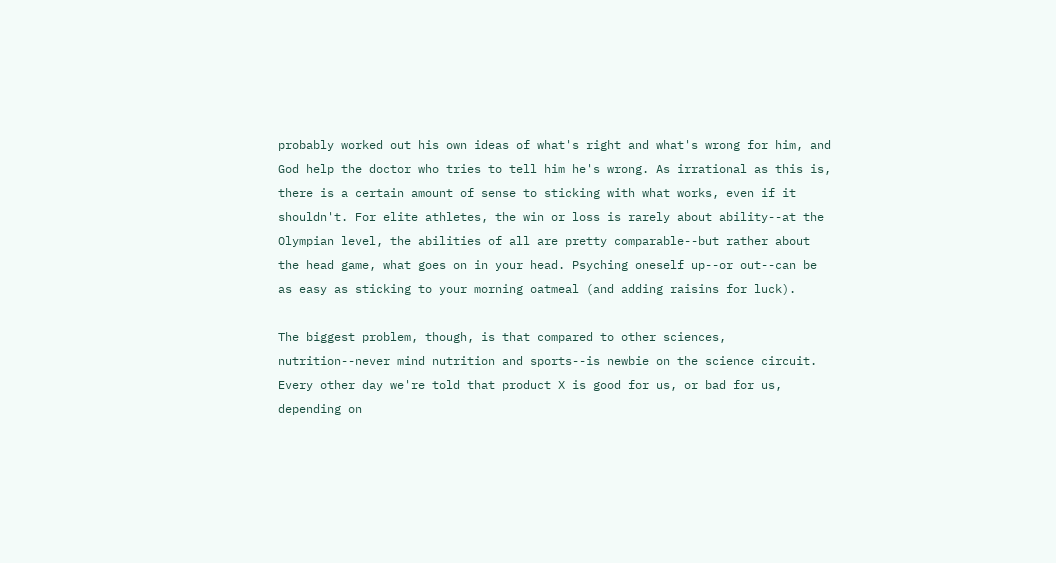probably worked out his own ideas of what's right and what's wrong for him, and God help the doctor who tries to tell him he's wrong. As irrational as this is, there is a certain amount of sense to sticking with what works, even if it shouldn't. For elite athletes, the win or loss is rarely about ability--at the Olympian level, the abilities of all are pretty comparable--but rather about the head game, what goes on in your head. Psyching oneself up--or out--can be as easy as sticking to your morning oatmeal (and adding raisins for luck).

The biggest problem, though, is that compared to other sciences, nutrition--never mind nutrition and sports--is newbie on the science circuit. Every other day we're told that product X is good for us, or bad for us, depending on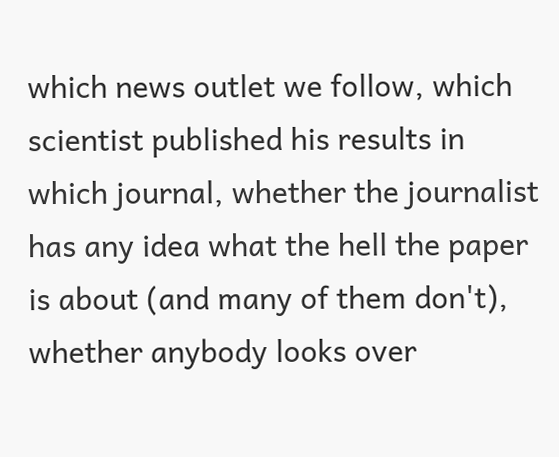which news outlet we follow, which scientist published his results in which journal, whether the journalist has any idea what the hell the paper is about (and many of them don't), whether anybody looks over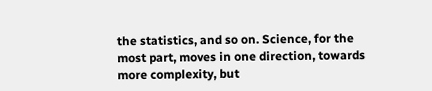the statistics, and so on. Science, for the most part, moves in one direction, towards more complexity, but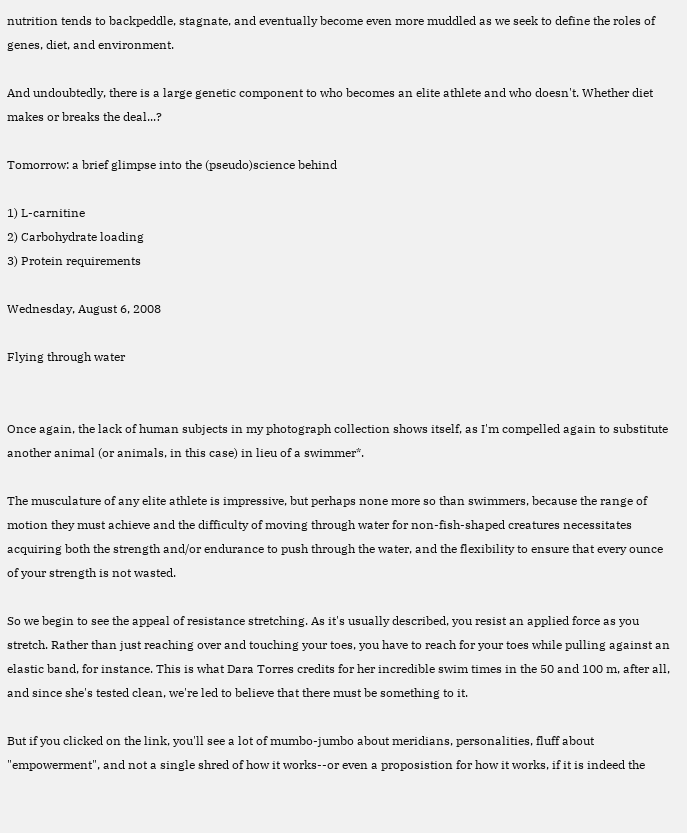nutrition tends to backpeddle, stagnate, and eventually become even more muddled as we seek to define the roles of genes, diet, and environment.

And undoubtedly, there is a large genetic component to who becomes an elite athlete and who doesn't. Whether diet makes or breaks the deal...?

Tomorrow: a brief glimpse into the (pseudo)science behind

1) L-carnitine
2) Carbohydrate loading
3) Protein requirements

Wednesday, August 6, 2008

Flying through water


Once again, the lack of human subjects in my photograph collection shows itself, as I'm compelled again to substitute another animal (or animals, in this case) in lieu of a swimmer*.

The musculature of any elite athlete is impressive, but perhaps none more so than swimmers, because the range of motion they must achieve and the difficulty of moving through water for non-fish-shaped creatures necessitates acquiring both the strength and/or endurance to push through the water, and the flexibility to ensure that every ounce of your strength is not wasted.

So we begin to see the appeal of resistance stretching. As it's usually described, you resist an applied force as you stretch. Rather than just reaching over and touching your toes, you have to reach for your toes while pulling against an elastic band, for instance. This is what Dara Torres credits for her incredible swim times in the 50 and 100 m, after all, and since she's tested clean, we're led to believe that there must be something to it.

But if you clicked on the link, you'll see a lot of mumbo-jumbo about meridians, personalities, fluff about "empowerment", and not a single shred of how it works--or even a proposistion for how it works, if it is indeed the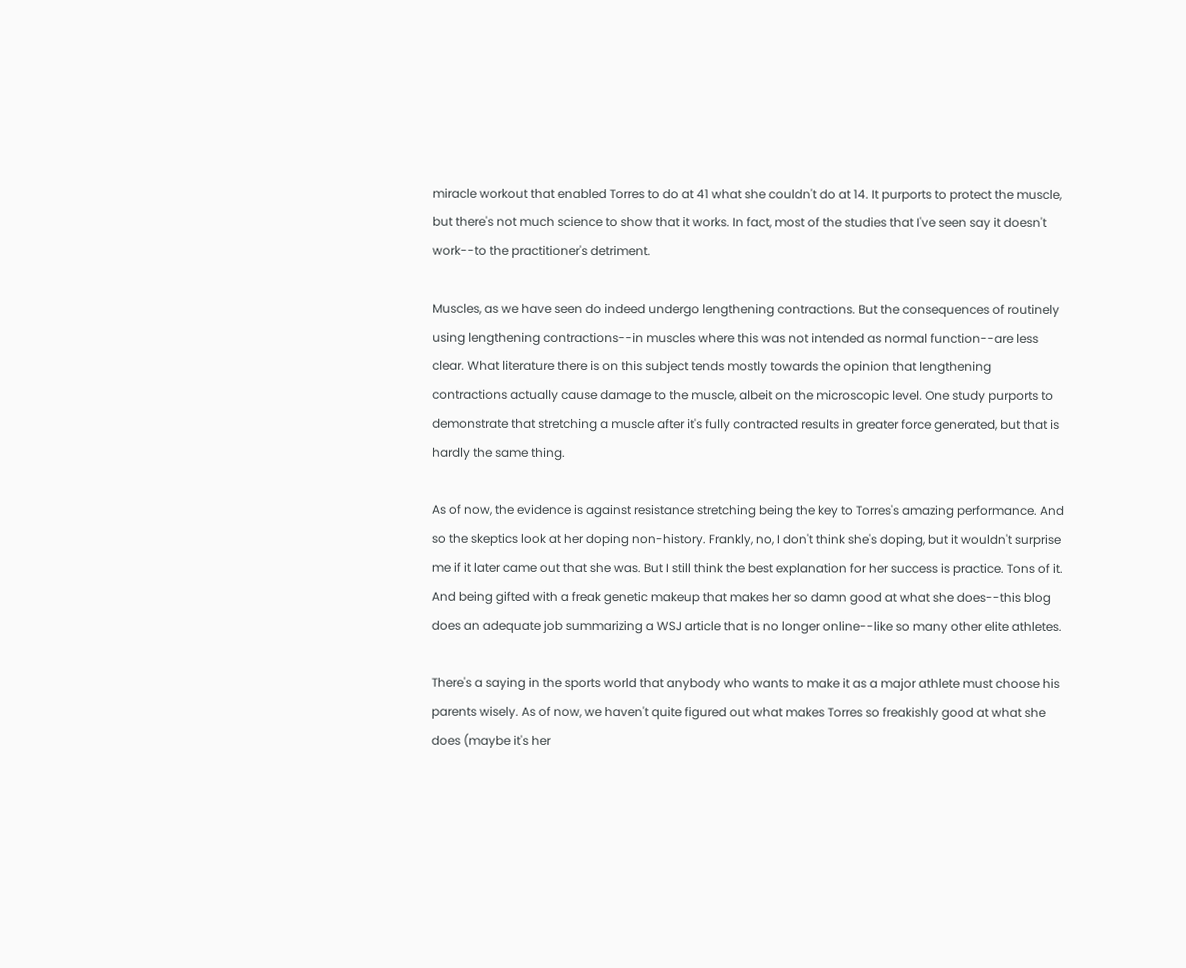miracle workout that enabled Torres to do at 41 what she couldn't do at 14. It purports to protect the muscle, but there's not much science to show that it works. In fact, most of the studies that I've seen say it doesn't work--to the practitioner's detriment.

Muscles, as we have seen do indeed undergo lengthening contractions. But the consequences of routinely using lengthening contractions--in muscles where this was not intended as normal function--are less clear. What literature there is on this subject tends mostly towards the opinion that lengthening contractions actually cause damage to the muscle, albeit on the microscopic level. One study purports to demonstrate that stretching a muscle after it's fully contracted results in greater force generated, but that is hardly the same thing.

As of now, the evidence is against resistance stretching being the key to Torres's amazing performance. And so the skeptics look at her doping non-history. Frankly, no, I don't think she's doping, but it wouldn't surprise me if it later came out that she was. But I still think the best explanation for her success is practice. Tons of it. And being gifted with a freak genetic makeup that makes her so damn good at what she does--this blog does an adequate job summarizing a WSJ article that is no longer online--like so many other elite athletes.

There's a saying in the sports world that anybody who wants to make it as a major athlete must choose his parents wisely. As of now, we haven't quite figured out what makes Torres so freakishly good at what she does (maybe it's her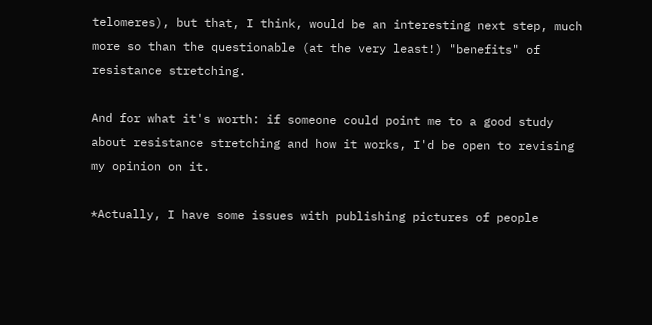telomeres), but that, I think, would be an interesting next step, much more so than the questionable (at the very least!) "benefits" of resistance stretching.

And for what it's worth: if someone could point me to a good study about resistance stretching and how it works, I'd be open to revising my opinion on it.

*Actually, I have some issues with publishing pictures of people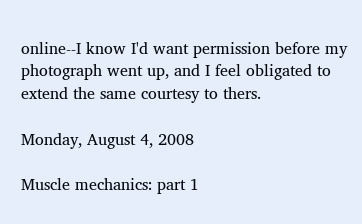online--I know I'd want permission before my photograph went up, and I feel obligated to extend the same courtesy to thers.

Monday, August 4, 2008

Muscle mechanics: part 1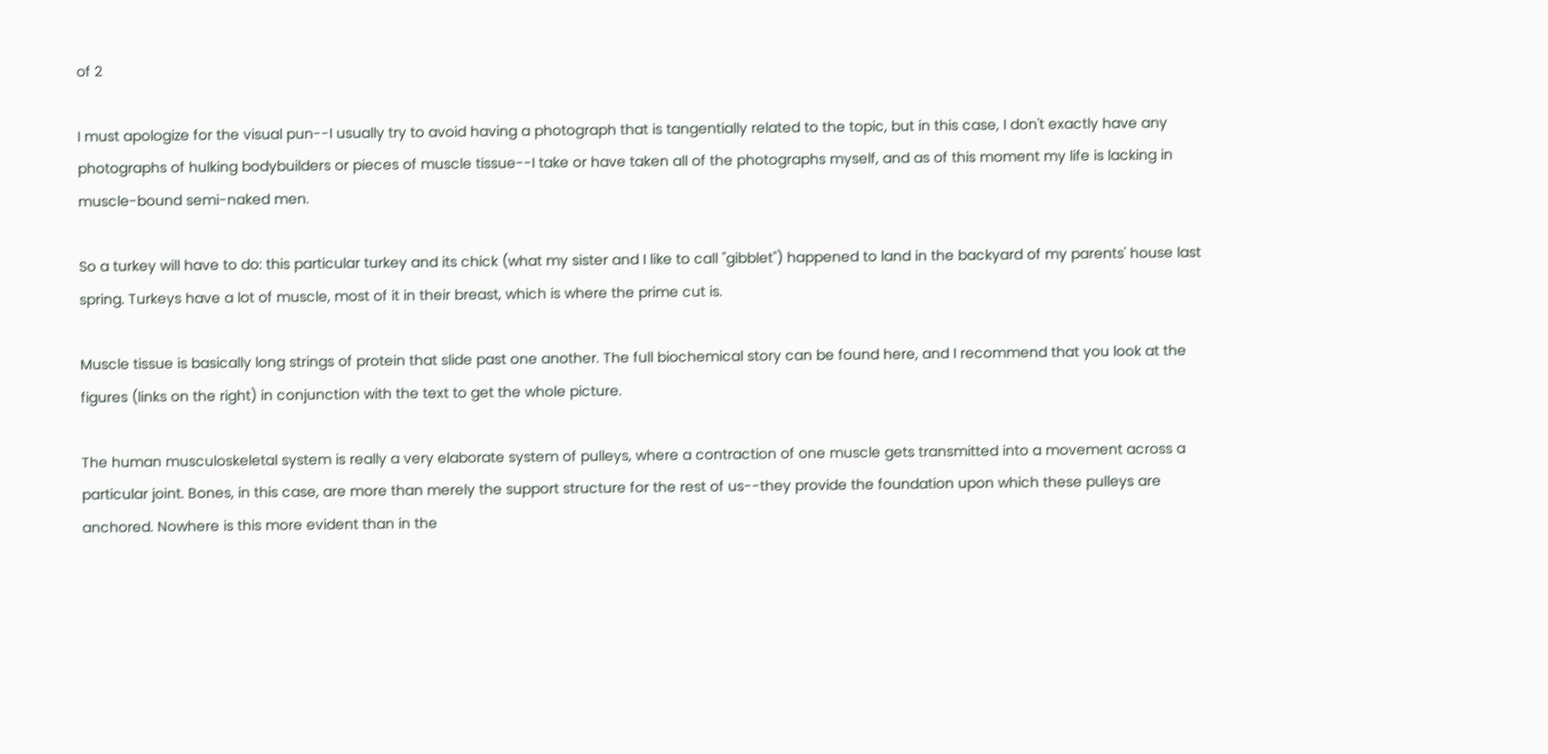of 2

I must apologize for the visual pun--I usually try to avoid having a photograph that is tangentially related to the topic, but in this case, I don't exactly have any photographs of hulking bodybuilders or pieces of muscle tissue--I take or have taken all of the photographs myself, and as of this moment my life is lacking in muscle-bound semi-naked men.

So a turkey will have to do: this particular turkey and its chick (what my sister and I like to call "gibblet") happened to land in the backyard of my parents' house last spring. Turkeys have a lot of muscle, most of it in their breast, which is where the prime cut is.

Muscle tissue is basically long strings of protein that slide past one another. The full biochemical story can be found here, and I recommend that you look at the figures (links on the right) in conjunction with the text to get the whole picture.

The human musculoskeletal system is really a very elaborate system of pulleys, where a contraction of one muscle gets transmitted into a movement across a particular joint. Bones, in this case, are more than merely the support structure for the rest of us--they provide the foundation upon which these pulleys are anchored. Nowhere is this more evident than in the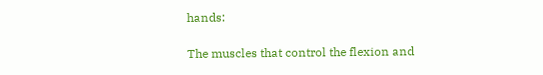hands:

The muscles that control the flexion and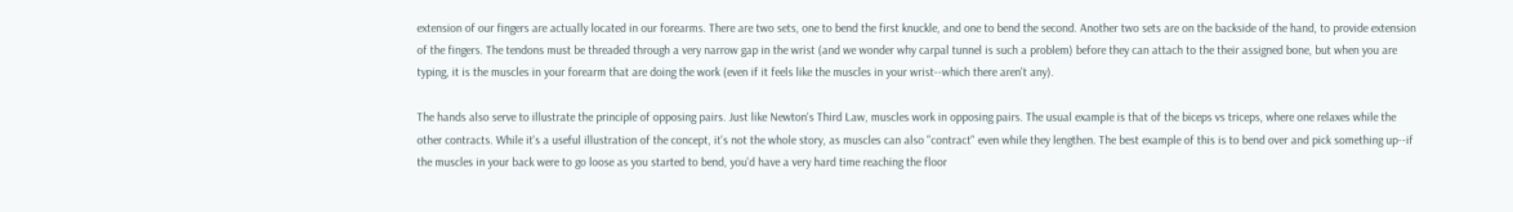extension of our fingers are actually located in our forearms. There are two sets, one to bend the first knuckle, and one to bend the second. Another two sets are on the backside of the hand, to provide extension of the fingers. The tendons must be threaded through a very narrow gap in the wrist (and we wonder why carpal tunnel is such a problem) before they can attach to the their assigned bone, but when you are typing, it is the muscles in your forearm that are doing the work (even if it feels like the muscles in your wrist--which there aren't any).

The hands also serve to illustrate the principle of opposing pairs. Just like Newton's Third Law, muscles work in opposing pairs. The usual example is that of the biceps vs triceps, where one relaxes while the other contracts. While it's a useful illustration of the concept, it's not the whole story, as muscles can also "contract" even while they lengthen. The best example of this is to bend over and pick something up--if the muscles in your back were to go loose as you started to bend, you'd have a very hard time reaching the floor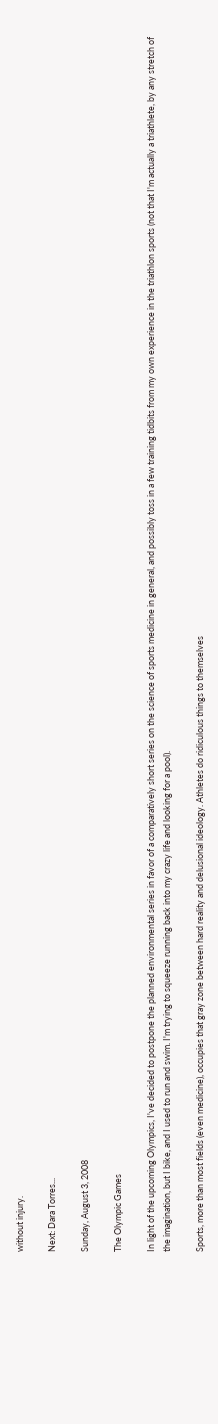without injury.

Next: Dara Torres...

Sunday, August 3, 2008

The Olympic Games

In light of the upcoming Olympics, I've decided to postpone the planned environmental series in favor of a comparatively short series on the science of sports medicine in general, and possibly toss in a few training tidbits from my own experience in the triathlon sports (not that I'm actually a triathlete, by any stretch of the imagination, but I bike, and I used to run and swim. I'm trying to squeeze running back into my crazy life and looking for a pool).

Sports, more than most fields (even medicine), occupies that gray zone between hard reality and delusional ideology. Athletes do ridiculous things to themselves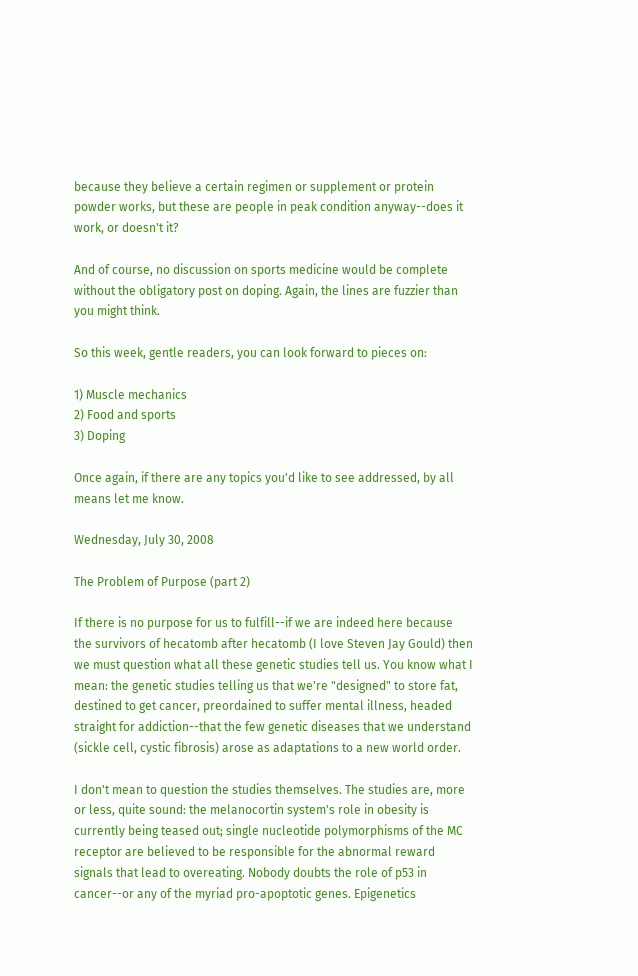because they believe a certain regimen or supplement or protein powder works, but these are people in peak condition anyway--does it work, or doesn't it?

And of course, no discussion on sports medicine would be complete without the obligatory post on doping. Again, the lines are fuzzier than you might think.

So this week, gentle readers, you can look forward to pieces on:

1) Muscle mechanics
2) Food and sports
3) Doping

Once again, if there are any topics you'd like to see addressed, by all means let me know.

Wednesday, July 30, 2008

The Problem of Purpose (part 2)

If there is no purpose for us to fulfill--if we are indeed here because the survivors of hecatomb after hecatomb (I love Steven Jay Gould) then we must question what all these genetic studies tell us. You know what I mean: the genetic studies telling us that we're "designed" to store fat, destined to get cancer, preordained to suffer mental illness, headed straight for addiction--that the few genetic diseases that we understand (sickle cell, cystic fibrosis) arose as adaptations to a new world order.

I don't mean to question the studies themselves. The studies are, more or less, quite sound: the melanocortin system's role in obesity is currently being teased out; single nucleotide polymorphisms of the MC receptor are believed to be responsible for the abnormal reward signals that lead to overeating. Nobody doubts the role of p53 in cancer--or any of the myriad pro-apoptotic genes. Epigenetics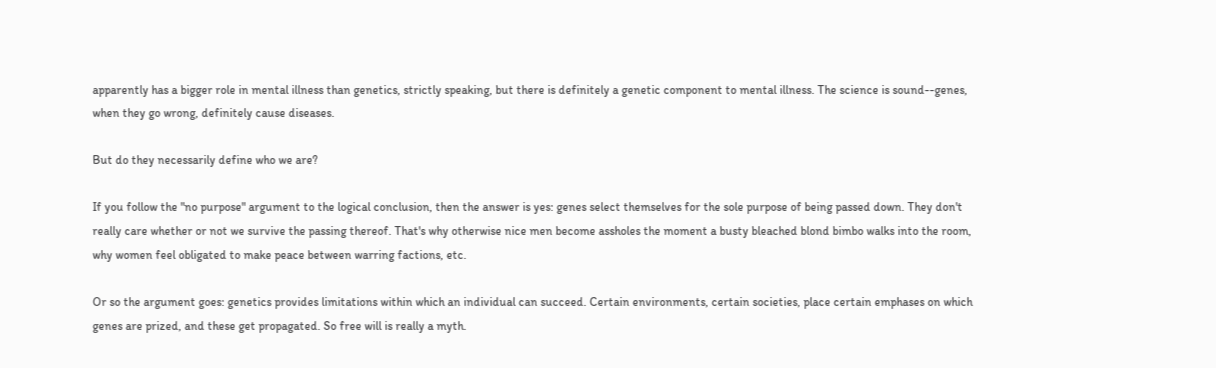apparently has a bigger role in mental illness than genetics, strictly speaking, but there is definitely a genetic component to mental illness. The science is sound--genes, when they go wrong, definitely cause diseases.

But do they necessarily define who we are?

If you follow the "no purpose" argument to the logical conclusion, then the answer is yes: genes select themselves for the sole purpose of being passed down. They don't really care whether or not we survive the passing thereof. That's why otherwise nice men become assholes the moment a busty bleached blond bimbo walks into the room, why women feel obligated to make peace between warring factions, etc.

Or so the argument goes: genetics provides limitations within which an individual can succeed. Certain environments, certain societies, place certain emphases on which genes are prized, and these get propagated. So free will is really a myth.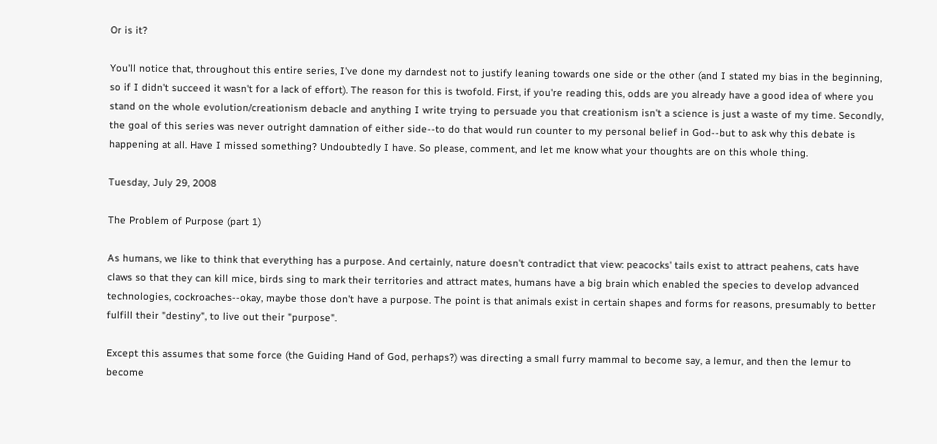Or is it?

You'll notice that, throughout this entire series, I've done my darndest not to justify leaning towards one side or the other (and I stated my bias in the beginning, so if I didn't succeed it wasn't for a lack of effort). The reason for this is twofold. First, if you're reading this, odds are you already have a good idea of where you stand on the whole evolution/creationism debacle and anything I write trying to persuade you that creationism isn't a science is just a waste of my time. Secondly, the goal of this series was never outright damnation of either side--to do that would run counter to my personal belief in God--but to ask why this debate is happening at all. Have I missed something? Undoubtedly I have. So please, comment, and let me know what your thoughts are on this whole thing.

Tuesday, July 29, 2008

The Problem of Purpose (part 1)

As humans, we like to think that everything has a purpose. And certainly, nature doesn't contradict that view: peacocks' tails exist to attract peahens, cats have claws so that they can kill mice, birds sing to mark their territories and attract mates, humans have a big brain which enabled the species to develop advanced technologies, cockroaches--okay, maybe those don't have a purpose. The point is that animals exist in certain shapes and forms for reasons, presumably to better fulfill their "destiny", to live out their "purpose".

Except this assumes that some force (the Guiding Hand of God, perhaps?) was directing a small furry mammal to become say, a lemur, and then the lemur to become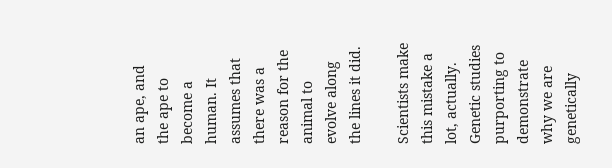an ape, and the ape to become a human. It assumes that there was a reason for the animal to evolve along the lines it did.

Scientists make this mistake a lot, actually. Genetic studies purporting to demonstrate why we are genetically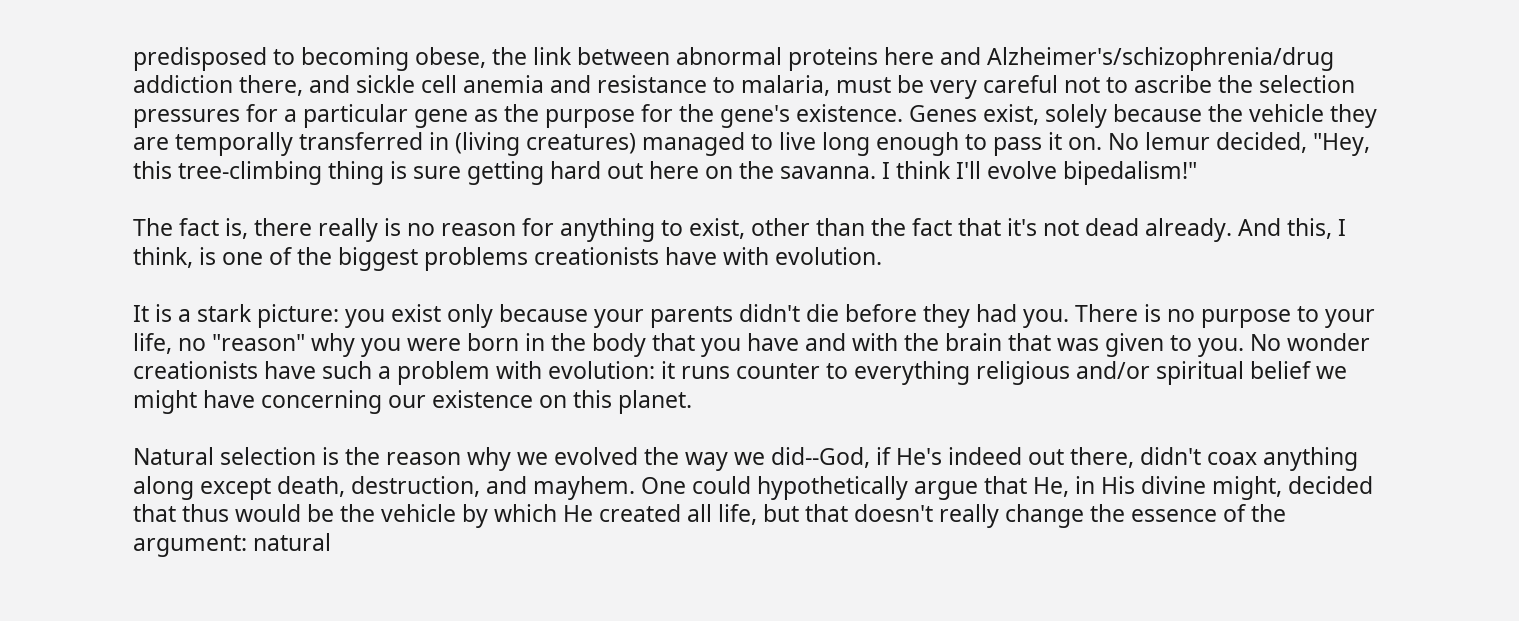predisposed to becoming obese, the link between abnormal proteins here and Alzheimer's/schizophrenia/drug addiction there, and sickle cell anemia and resistance to malaria, must be very careful not to ascribe the selection pressures for a particular gene as the purpose for the gene's existence. Genes exist, solely because the vehicle they are temporally transferred in (living creatures) managed to live long enough to pass it on. No lemur decided, "Hey, this tree-climbing thing is sure getting hard out here on the savanna. I think I'll evolve bipedalism!"

The fact is, there really is no reason for anything to exist, other than the fact that it's not dead already. And this, I think, is one of the biggest problems creationists have with evolution.

It is a stark picture: you exist only because your parents didn't die before they had you. There is no purpose to your life, no "reason" why you were born in the body that you have and with the brain that was given to you. No wonder creationists have such a problem with evolution: it runs counter to everything religious and/or spiritual belief we might have concerning our existence on this planet.

Natural selection is the reason why we evolved the way we did--God, if He's indeed out there, didn't coax anything along except death, destruction, and mayhem. One could hypothetically argue that He, in His divine might, decided that thus would be the vehicle by which He created all life, but that doesn't really change the essence of the argument: natural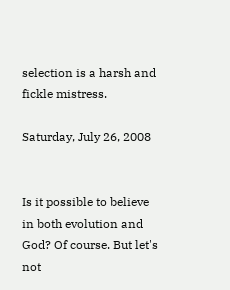selection is a harsh and fickle mistress.

Saturday, July 26, 2008


Is it possible to believe in both evolution and God? Of course. But let's not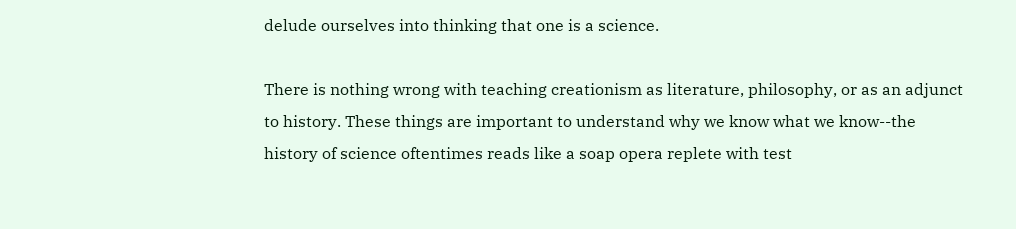delude ourselves into thinking that one is a science.

There is nothing wrong with teaching creationism as literature, philosophy, or as an adjunct to history. These things are important to understand why we know what we know--the history of science oftentimes reads like a soap opera replete with test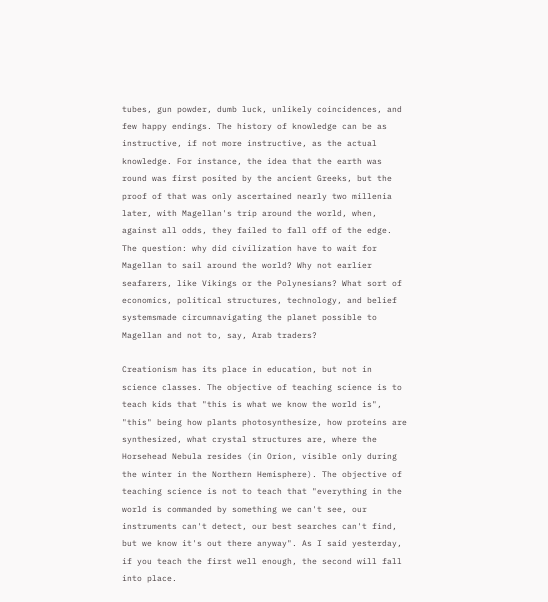tubes, gun powder, dumb luck, unlikely coincidences, and few happy endings. The history of knowledge can be as instructive, if not more instructive, as the actual knowledge. For instance, the idea that the earth was round was first posited by the ancient Greeks, but the proof of that was only ascertained nearly two millenia later, with Magellan's trip around the world, when, against all odds, they failed to fall off of the edge. The question: why did civilization have to wait for Magellan to sail around the world? Why not earlier seafarers, like Vikings or the Polynesians? What sort of economics, political structures, technology, and belief systemsmade circumnavigating the planet possible to Magellan and not to, say, Arab traders?

Creationism has its place in education, but not in science classes. The objective of teaching science is to teach kids that "this is what we know the world is", "this" being how plants photosynthesize, how proteins are synthesized, what crystal structures are, where the Horsehead Nebula resides (in Orion, visible only during the winter in the Northern Hemisphere). The objective of teaching science is not to teach that "everything in the world is commanded by something we can't see, our instruments can't detect, our best searches can't find, but we know it's out there anyway". As I said yesterday, if you teach the first well enough, the second will fall into place.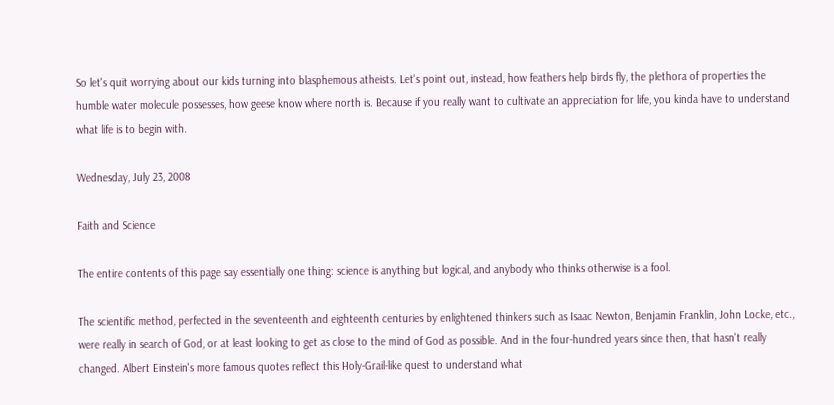So let's quit worrying about our kids turning into blasphemous atheists. Let's point out, instead, how feathers help birds fly, the plethora of properties the humble water molecule possesses, how geese know where north is. Because if you really want to cultivate an appreciation for life, you kinda have to understand what life is to begin with.

Wednesday, July 23, 2008

Faith and Science

The entire contents of this page say essentially one thing: science is anything but logical, and anybody who thinks otherwise is a fool.

The scientific method, perfected in the seventeenth and eighteenth centuries by enlightened thinkers such as Isaac Newton, Benjamin Franklin, John Locke, etc., were really in search of God, or at least looking to get as close to the mind of God as possible. And in the four-hundred years since then, that hasn't really changed. Albert Einstein's more famous quotes reflect this Holy-Grail-like quest to understand what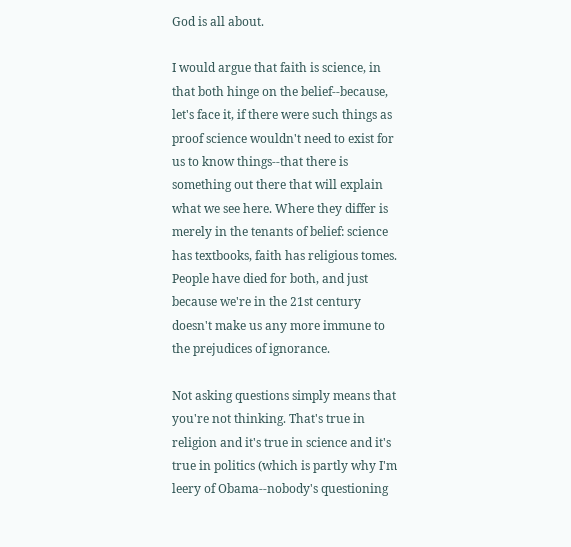God is all about.

I would argue that faith is science, in that both hinge on the belief--because, let's face it, if there were such things as proof science wouldn't need to exist for us to know things--that there is something out there that will explain what we see here. Where they differ is merely in the tenants of belief: science has textbooks, faith has religious tomes. People have died for both, and just because we're in the 21st century doesn't make us any more immune to the prejudices of ignorance.

Not asking questions simply means that you're not thinking. That's true in religion and it's true in science and it's true in politics (which is partly why I'm leery of Obama--nobody's questioning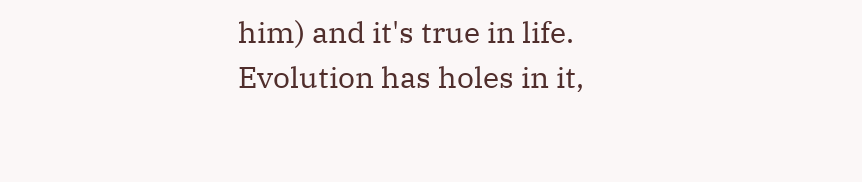him) and it's true in life. Evolution has holes in it,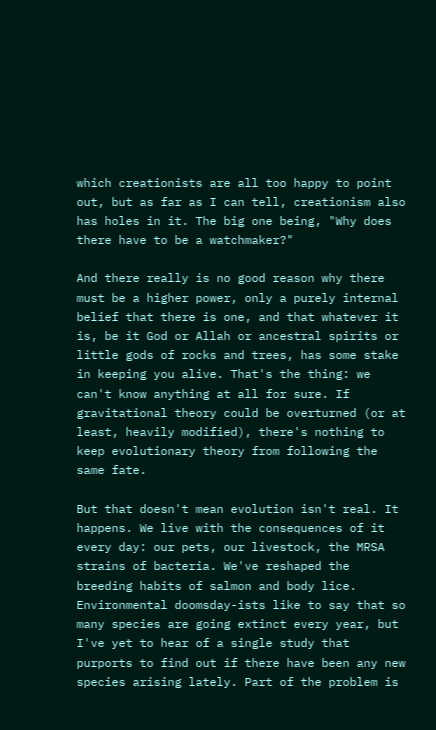which creationists are all too happy to point out, but as far as I can tell, creationism also has holes in it. The big one being, "Why does there have to be a watchmaker?"

And there really is no good reason why there must be a higher power, only a purely internal belief that there is one, and that whatever it is, be it God or Allah or ancestral spirits or little gods of rocks and trees, has some stake in keeping you alive. That's the thing: we can't know anything at all for sure. If gravitational theory could be overturned (or at least, heavily modified), there's nothing to keep evolutionary theory from following the same fate.

But that doesn't mean evolution isn't real. It happens. We live with the consequences of it every day: our pets, our livestock, the MRSA strains of bacteria. We've reshaped the breeding habits of salmon and body lice. Environmental doomsday-ists like to say that so many species are going extinct every year, but I've yet to hear of a single study that purports to find out if there have been any new species arising lately. Part of the problem is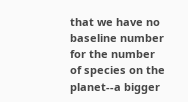that we have no baseline number for the number of species on the planet--a bigger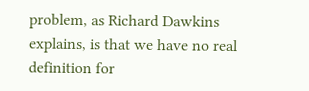problem, as Richard Dawkins explains, is that we have no real definition for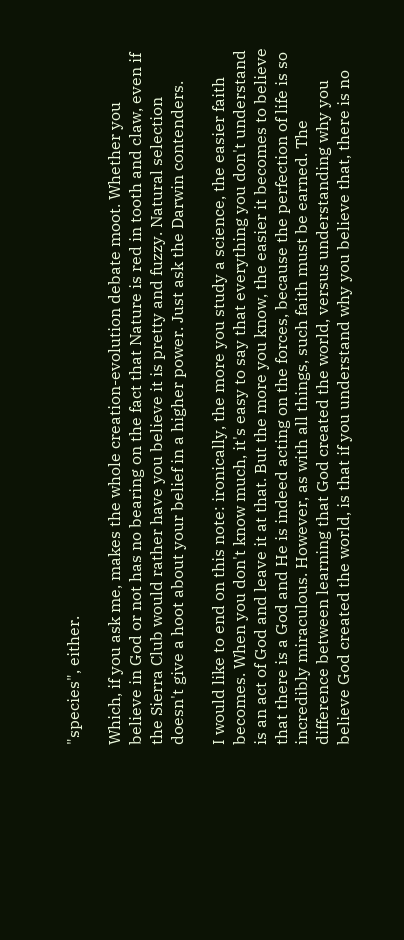"species", either.

Which, if you ask me, makes the whole creation-evolution debate moot. Whether you believe in God or not has no bearing on the fact that Nature is red in tooth and claw, even if the Sierra Club would rather have you believe it is pretty and fuzzy. Natural selection doesn't give a hoot about your belief in a higher power. Just ask the Darwin contenders.

I would like to end on this note: ironically, the more you study a science, the easier faith becomes. When you don't know much, it's easy to say that everything you don't understand is an act of God and leave it at that. But the more you know, the easier it becomes to believe that there is a God and He is indeed acting on the forces, because the perfection of life is so incredibly miraculous. However, as with all things, such faith must be earned. The difference between learning that God created the world, versus understanding why you believe God created the world, is that if you understand why you believe that, there is no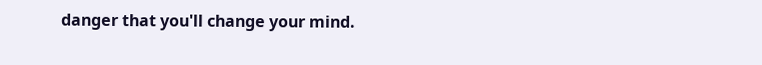danger that you'll change your mind.